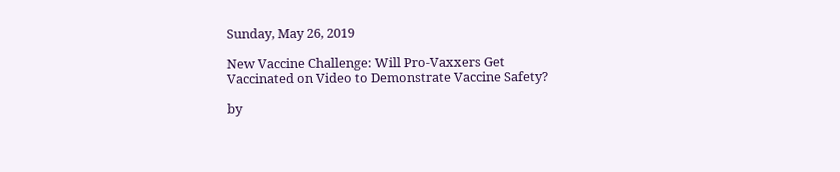Sunday, May 26, 2019

New Vaccine Challenge: Will Pro-Vaxxers Get Vaccinated on Video to Demonstrate Vaccine Safety?

by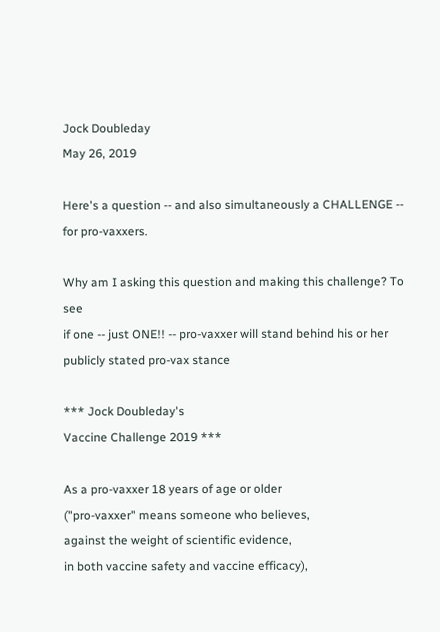Jock Doubleday
May 26, 2019

Here's a question -- and also simultaneously a CHALLENGE -- for pro-vaxxers.

Why am I asking this question and making this challenge? To see
if one -- just ONE!! -- pro-vaxxer will stand behind his or her publicly stated pro-vax stance

*** Jock Doubleday's
Vaccine Challenge 2019 ***

As a pro-vaxxer 18 years of age or older
("pro-vaxxer" means someone who believes,
against the weight of scientific evidence,
in both vaccine safety and vaccine efficacy),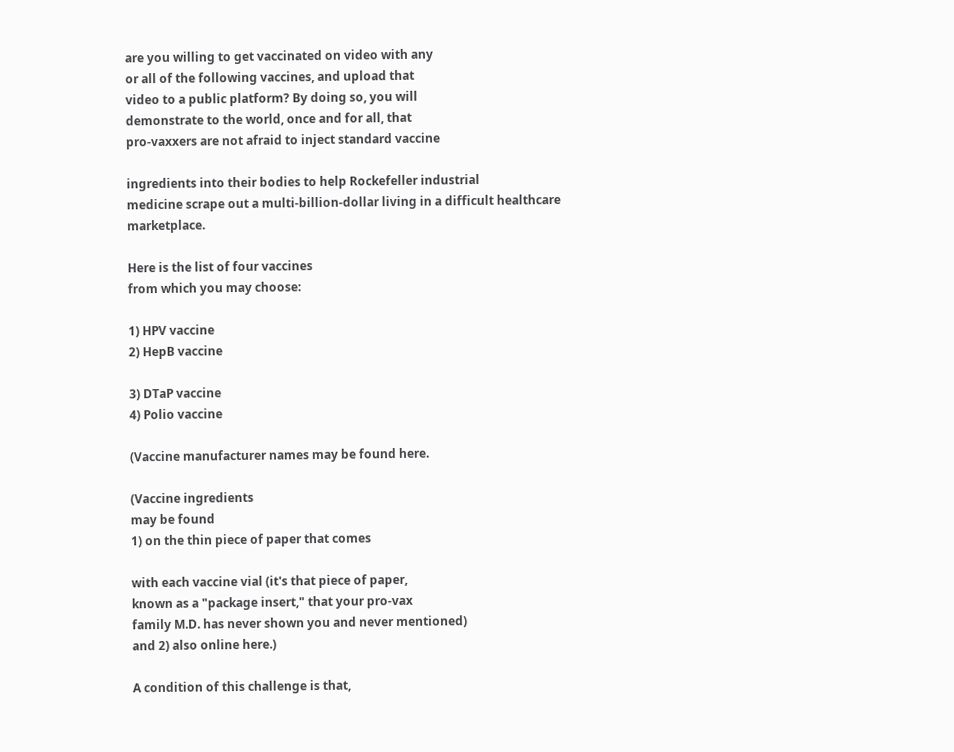are you willing to get vaccinated on video with any
or all of the following vaccines, and upload that
video to a public platform? By doing so, you will
demonstrate to the world, once and for all, that
pro-vaxxers are not afraid to inject standard vaccine

ingredients into their bodies to help Rockefeller industrial
medicine scrape out a multi-billion-dollar living in a difficult healthcare marketplace.

Here is the list of four vaccines
from which you may choose:

1) HPV vaccine
2) HepB vaccine

3) DTaP vaccine
4) Polio vaccine

(Vaccine manufacturer names may be found here.

(Vaccine ingredients
may be found
1) on the thin piece of paper that comes

with each vaccine vial (it's that piece of paper,
known as a "package insert," that your pro-vax
family M.D. has never shown you and never mentioned)
and 2) also online here.)

A condition of this challenge is that,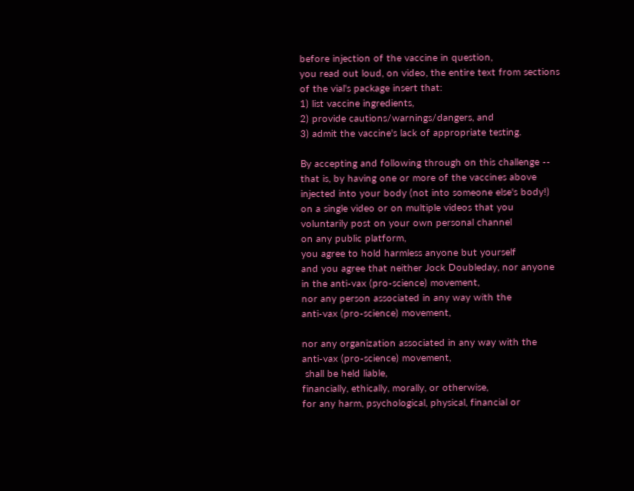before injection of the vaccine in question,
you read out loud, on video, the entire text from sections
of the vial's package insert that:
1) list vaccine ingredients,
2) provide cautions/warnings/dangers, and
3) admit the vaccine's lack of appropriate testing.

By accepting and following through on this challenge --
that is, by having one or more of the vaccines above
injected into your body (not into someone else's body!)
on a single video or on multiple videos that you
voluntarily post on your own personal channel
on any public platform,
you agree to hold harmless anyone but yourself
and you agree that neither Jock Doubleday, nor anyone
in the anti-vax (pro-science) movement,
nor any person associated in any way with the
anti-vax (pro-science) movement,

nor any organization associated in any way with the
anti-vax (pro-science) movement,
 shall be held liable,
financially, ethically, morally, or otherwise,
for any harm, psychological, physical, financial or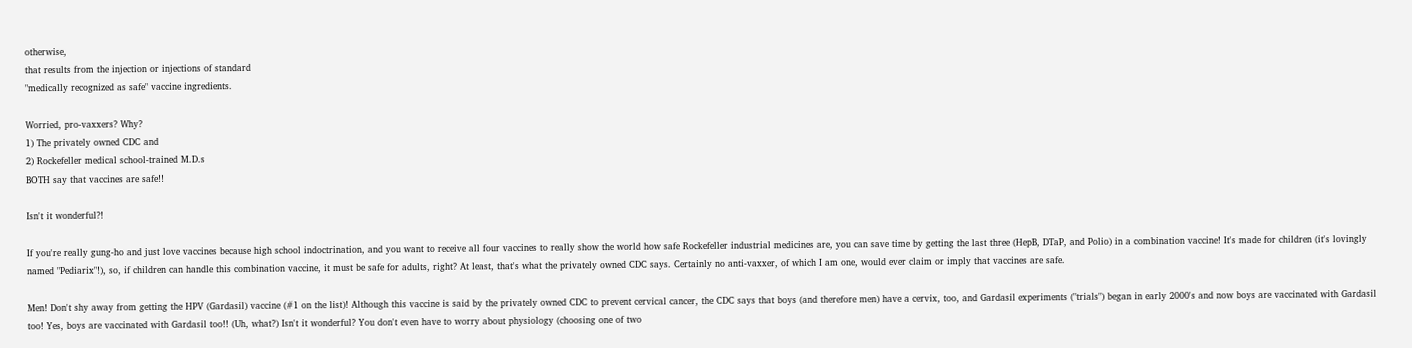otherwise,
that results from the injection or injections of standard
"medically recognized as safe" vaccine ingredients.

Worried, pro-vaxxers? Why?
1) The privately owned CDC and
2) Rockefeller medical school-trained M.D.s
BOTH say that vaccines are safe!!

Isn't it wonderful?!

If you're really gung-ho and just love vaccines because high school indoctrination, and you want to receive all four vaccines to really show the world how safe Rockefeller industrial medicines are, you can save time by getting the last three (HepB, DTaP, and Polio) in a combination vaccine! It's made for children (it's lovingly named "Pediarix"!), so, if children can handle this combination vaccine, it must be safe for adults, right? At least, that's what the privately owned CDC says. Certainly no anti-vaxxer, of which I am one, would ever claim or imply that vaccines are safe.

Men! Don't shy away from getting the HPV (Gardasil) vaccine (#1 on the list)! Although this vaccine is said by the privately owned CDC to prevent cervical cancer, the CDC says that boys (and therefore men) have a cervix, too, and Gardasil experiments ("trials") began in early 2000's and now boys are vaccinated with Gardasil too! Yes, boys are vaccinated with Gardasil too!! (Uh, what?) Isn't it wonderful? You don't even have to worry about physiology (choosing one of two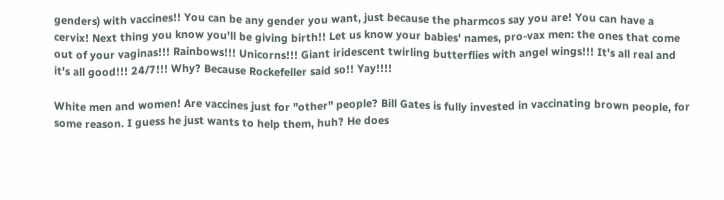genders) with vaccines!! You can be any gender you want, just because the pharmcos say you are! You can have a cervix! Next thing you know you'll be giving birth!! Let us know your babies' names, pro-vax men: the ones that come out of your vaginas!!! Rainbows!!! Unicorns!!! Giant iridescent twirling butterflies with angel wings!!! It's all real and it's all good!!! 24/7!!! Why? Because Rockefeller said so!! Yay!!!!

White men and women! Are vaccines just for "other" people? Bill Gates is fully invested in vaccinating brown people, for some reason. I guess he just wants to help them, huh? He does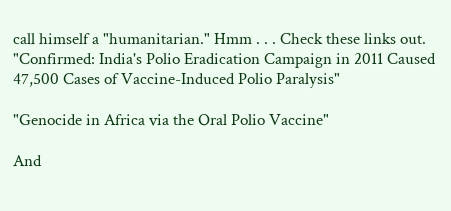call himself a "humanitarian." Hmm . . . Check these links out.
"Confirmed: India's Polio Eradication Campaign in 2011 Caused 47,500 Cases of Vaccine-Induced Polio Paralysis"

"Genocide in Africa via the Oral Polio Vaccine"

And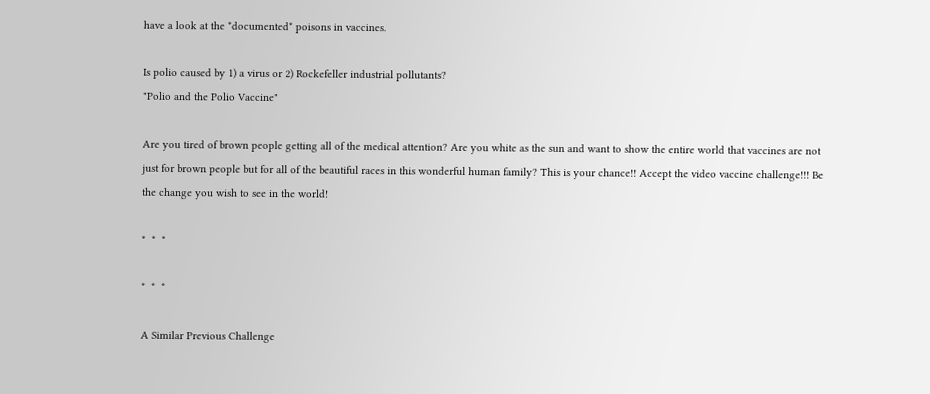have a look at the *documented* poisons in vaccines.

Is polio caused by 1) a virus or 2) Rockefeller industrial pollutants?
"Polio and the Polio Vaccine"

Are you tired of brown people getting all of the medical attention? Are you white as the sun and want to show the entire world that vaccines are not just for brown people but for all of the beautiful races in this wonderful human family? This is your chance!! Accept the video vaccine challenge!!! Be the change you wish to see in the world!

*  *  *

*  *  *

A Similar Previous Challenge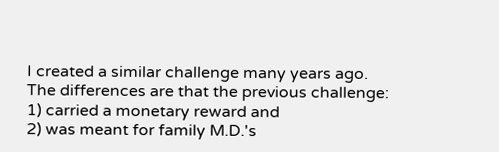I created a similar challenge many years ago.
The differences are that the previous challenge:
1) carried a monetary reward and
2) was meant for family M.D.'s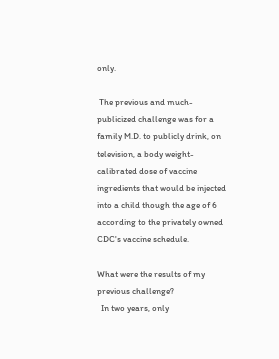only.

 The previous and much-publicized challenge was for a family M.D. to publicly drink, on television, a body weight-calibrated dose of vaccine ingredients that would be injected into a child though the age of 6 according to the privately owned CDC's vaccine schedule.

What were the results of my previous challenge?
  In two years, only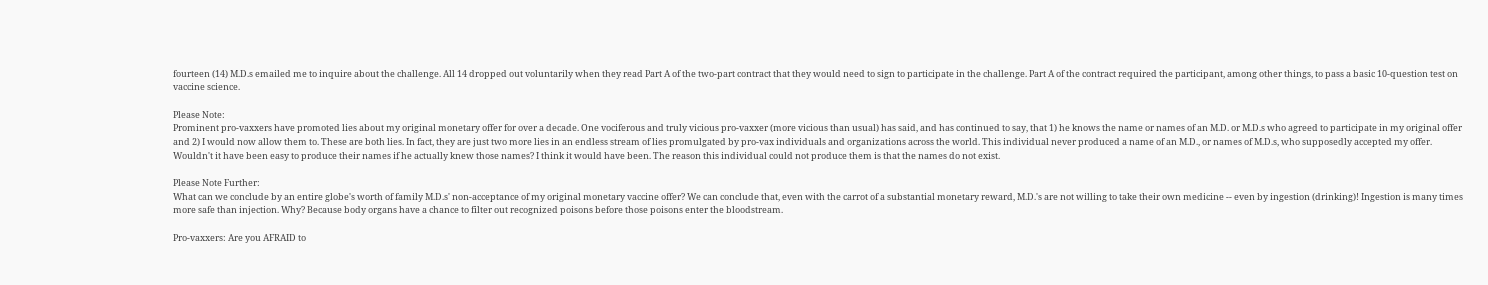fourteen (14) M.D.s emailed me to inquire about the challenge. All 14 dropped out voluntarily when they read Part A of the two-part contract that they would need to sign to participate in the challenge. Part A of the contract required the participant, among other things, to pass a basic 10-question test on vaccine science.

Please Note:
Prominent pro-vaxxers have promoted lies about my original monetary offer for over a decade. One vociferous and truly vicious pro-vaxxer (more vicious than usual) has said, and has continued to say, that 1) he knows the name or names of an M.D. or M.D.s who agreed to participate in my original offer and 2) I would now allow them to. These are both lies. In fact, they are just two more lies in an endless stream of lies promulgated by pro-vax individuals and organizations across the world. This individual never produced a name of an M.D., or names of M.D.s, who supposedly accepted my offer. Wouldn't it have been easy to produce their names if he actually knew those names? I think it would have been. The reason this individual could not produce them is that the names do not exist.

Please Note Further:
What can we conclude by an entire globe's worth of family M.D.s' non-acceptance of my original monetary vaccine offer? We can conclude that, even with the carrot of a substantial monetary reward, M.D.'s are not willing to take their own medicine -- even by ingestion (drinking)! Ingestion is many times more safe than injection. Why? Because body organs have a chance to filter out recognized poisons before those poisons enter the bloodstream.

Pro-vaxxers: Are you AFRAID to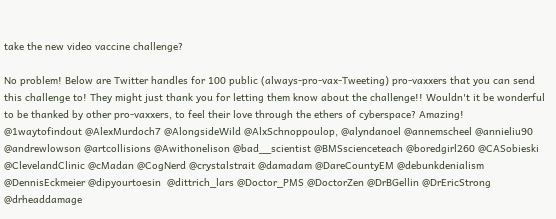take the new video vaccine challenge?

No problem! Below are Twitter handles for 100 public (always-pro-vax-Tweeting) pro-vaxxers that you can send this challenge to! They might just thank you for letting them know about the challenge!! Wouldn't it be wonderful to be thanked by other pro-vaxxers, to feel their love through the ethers of cyberspace? Amazing!
@1waytofindout @AlexMurdoch7 @AlongsideWild @AlxSchnoppoulop, @alyndanoel @annemscheel @annieliu90 @andrewlowson @artcollisions @Awithonelison @bad__scientist @BMSscienceteach @boredgirl260 @CASobieski @ClevelandClinic @cMadan @CogNerd @crystalstrait @damadam @DareCountyEM @debunkdenialism @DennisEckmeier @dipyourtoesin  @dittrich_lars @Doctor_PMS @DoctorZen @DrBGellin @DrEricStrong @drheaddamage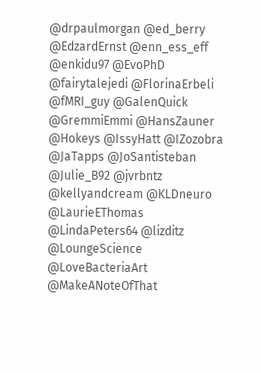@drpaulmorgan @ed_berry @EdzardErnst @enn_ess_eff @enkidu97 @EvoPhD @fairytalejedi @FlorinaErbeli @fMRI_guy @GalenQuick @GremmiEmmi @HansZauner @Hokeys @IssyHatt @IZozobra @JaTapps @JoSantisteban @Julie_B92 @jvrbntz @kellyandcream @KLDneuro @LaurieEThomas @LindaPeters64 @lizditz @LoungeScience @LoveBacteriaArt @MakeANoteOfThat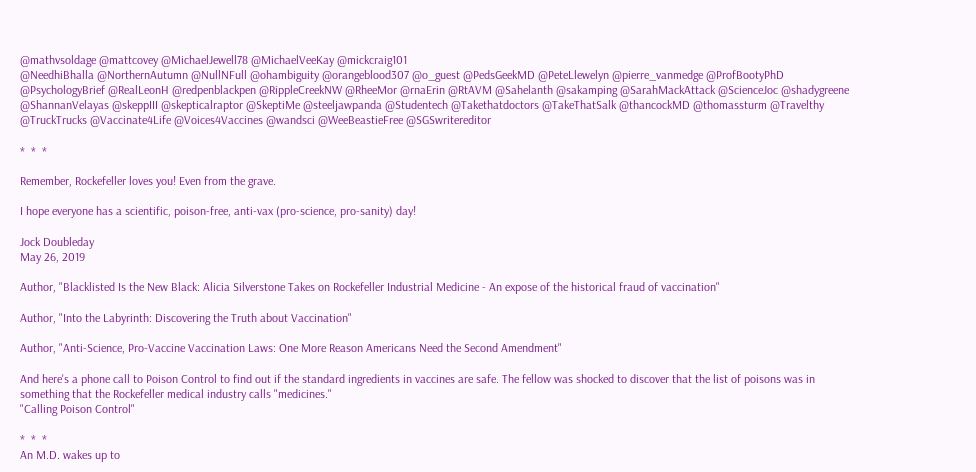@mathvsoldage @mattcovey @MichaelJewell78 @MichaelVeeKay @mickcraig101
@NeedhiBhalla @NorthernAutumn @NullNFull @ohambiguity @orangeblood307 @o_guest @PedsGeekMD @PeteLlewelyn @pierre_vanmedge @ProfBootyPhD @PsychologyBrief @RealLeonH @redpenblackpen @RippleCreekNW @RheeMor @rnaErin @RtAVM @Sahelanth @sakamping @SarahMackAttack @ScienceJoc @shadygreene @ShannanVelayas @skeppIII @skepticalraptor @SkeptiMe @steeljawpanda @Studentech @Takethatdoctors @TakeThatSalk @thancockMD @thomassturm @Travelthy @TruckTrucks @Vaccinate4Life @Voices4Vaccines @wandsci @WeeBeastieFree @SGSwritereditor

*  *  *

Remember, Rockefeller loves you! Even from the grave.

I hope everyone has a scientific, poison-free, anti-vax (pro-science, pro-sanity) day!

Jock Doubleday
May 26, 2019

Author, "Blacklisted Is the New Black: Alicia Silverstone Takes on Rockefeller Industrial Medicine - An expose of the historical fraud of vaccination"

Author, "Into the Labyrinth: Discovering the Truth about Vaccination"

Author, "Anti-Science, Pro-Vaccine Vaccination Laws: One More Reason Americans Need the Second Amendment"

And here's a phone call to Poison Control to find out if the standard ingredients in vaccines are safe. The fellow was shocked to discover that the list of poisons was in something that the Rockefeller medical industry calls "medicines."
"Calling Poison Control"

*  *  *
An M.D. wakes up to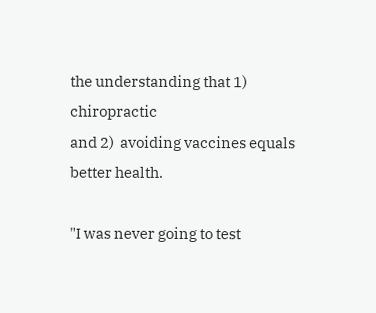the understanding that 1) chiropractic
and 2)  avoiding vaccines equals better health.

"I was never going to test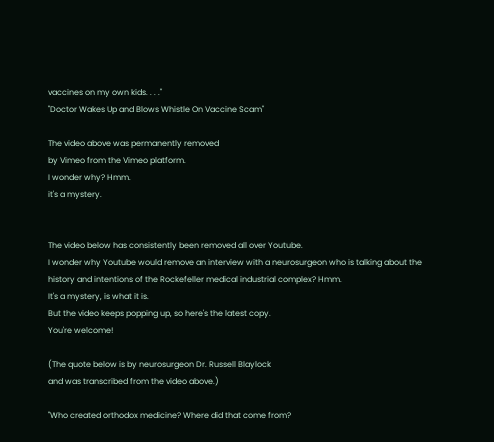vaccines on my own kids. . . ."
"Doctor Wakes Up and Blows Whistle On Vaccine Scam"

The video above was permanently removed
by Vimeo from the Vimeo platform.
I wonder why? Hmm.
it's a mystery.


The video below has consistently been removed all over Youtube.
I wonder why Youtube would remove an interview with a neurosurgeon who is talking about the history and intentions of the Rockefeller medical industrial complex? Hmm.
It's a mystery, is what it is.
But the video keeps popping up, so here's the latest copy.
You're welcome!

(The quote below is by neurosurgeon Dr. Russell Blaylock
and was transcribed from the video above.)

"Who created orthodox medicine? Where did that come from?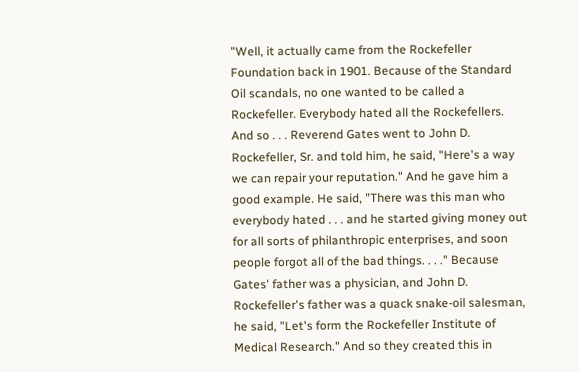"Well, it actually came from the Rockefeller Foundation back in 1901. Because of the Standard Oil scandals, no one wanted to be called a Rockefeller. Everybody hated all the Rockefellers. And so . . . Reverend Gates went to John D. Rockefeller, Sr. and told him, he said, "Here's a way we can repair your reputation." And he gave him a good example. He said, "There was this man who everybody hated . . . and he started giving money out for all sorts of philanthropic enterprises, and soon people forgot all of the bad things. . . ." Because Gates' father was a physician, and John D. Rockefeller's father was a quack snake-oil salesman, he said, "Let's form the Rockefeller Institute of Medical Research." And so they created this in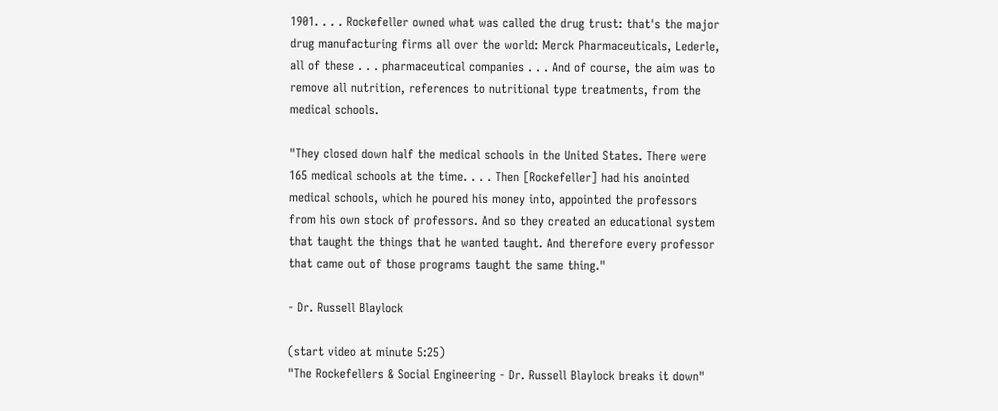1901. . . . Rockefeller owned what was called the drug trust: that's the major drug manufacturing firms all over the world: Merck Pharmaceuticals, Lederle, all of these . . . pharmaceutical companies . . . And of course, the aim was to remove all nutrition, references to nutritional type treatments, from the medical schools.

"They closed down half the medical schools in the United States. There were 165 medical schools at the time. . . . Then [Rockefeller] had his anointed medical schools, which he poured his money into, appointed the professors from his own stock of professors. And so they created an educational system that taught the things that he wanted taught. And therefore every professor that came out of those programs taught the same thing."

- Dr. Russell Blaylock

(start video at minute 5:25)
"The Rockefellers & Social Engineering - Dr. Russell Blaylock breaks it down"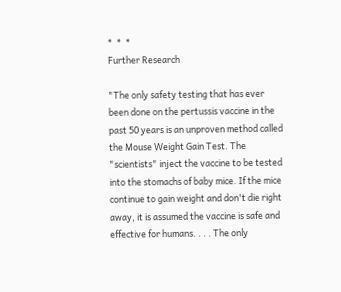*  *  *
Further Research

"The only safety testing that has ever been done on the pertussis vaccine in the past 50 years is an unproven method called the Mouse Weight Gain Test. The "scientists" inject the vaccine to be tested into the stomachs of baby mice. If the mice continue to gain weight and don't die right away, it is assumed the vaccine is safe and effective for humans. . . . The only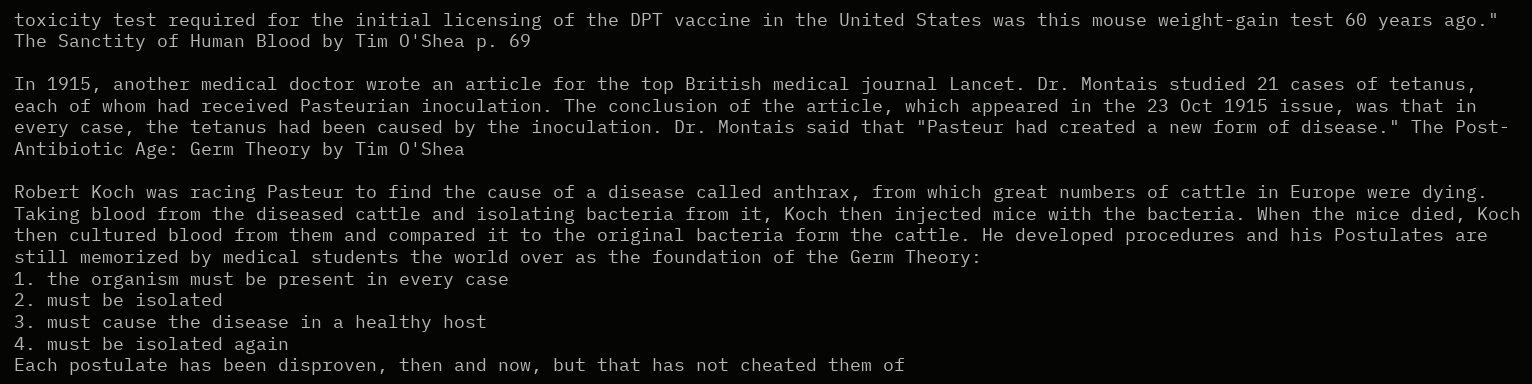toxicity test required for the initial licensing of the DPT vaccine in the United States was this mouse weight-gain test 60 years ago." The Sanctity of Human Blood by Tim O'Shea p. 69

In 1915, another medical doctor wrote an article for the top British medical journal Lancet. Dr. Montais studied 21 cases of tetanus, each of whom had received Pasteurian inoculation. The conclusion of the article, which appeared in the 23 Oct 1915 issue, was that in every case, the tetanus had been caused by the inoculation. Dr. Montais said that "Pasteur had created a new form of disease." The Post-Antibiotic Age: Germ Theory by Tim O'Shea

Robert Koch was racing Pasteur to find the cause of a disease called anthrax, from which great numbers of cattle in Europe were dying. Taking blood from the diseased cattle and isolating bacteria from it, Koch then injected mice with the bacteria. When the mice died, Koch then cultured blood from them and compared it to the original bacteria form the cattle. He developed procedures and his Postulates are still memorized by medical students the world over as the foundation of the Germ Theory:
1. the organism must be present in every case
2. must be isolated
3. must cause the disease in a healthy host
4. must be isolated again
Each postulate has been disproven, then and now, but that has not cheated them of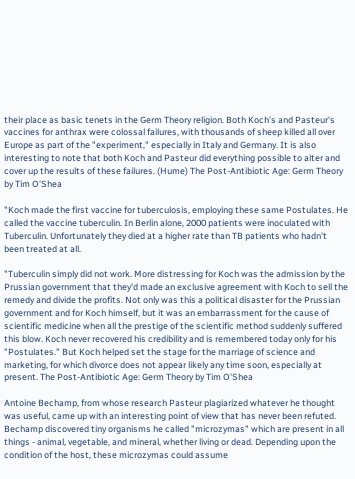their place as basic tenets in the Germ Theory religion. Both Koch's and Pasteur's vaccines for anthrax were colossal failures, with thousands of sheep killed all over Europe as part of the "experiment," especially in Italy and Germany. It is also interesting to note that both Koch and Pasteur did everything possible to alter and cover up the results of these failures. (Hume) The Post-Antibiotic Age: Germ Theory by Tim O'Shea

"Koch made the first vaccine for tuberculosis, employing these same Postulates. He called the vaccine tuberculin. In Berlin alone, 2000 patients were inoculated with Tuberculin. Unfortunately they died at a higher rate than TB patients who hadn't been treated at all.

"Tuberculin simply did not work. More distressing for Koch was the admission by the Prussian government that they'd made an exclusive agreement with Koch to sell the remedy and divide the profits. Not only was this a political disaster for the Prussian government and for Koch himself, but it was an embarrassment for the cause of scientific medicine when all the prestige of the scientific method suddenly suffered this blow. Koch never recovered his credibility and is remembered today only for his "Postulates." But Koch helped set the stage for the marriage of science and marketing, for which divorce does not appear likely any time soon, especially at present. The Post-Antibiotic Age: Germ Theory by Tim O'Shea

Antoine Bechamp, from whose research Pasteur plagiarized whatever he thought was useful, came up with an interesting point of view that has never been refuted. Bechamp discovered tiny organisms he called "microzymas" which are present in all things - animal, vegetable, and mineral, whether living or dead. Depending upon the condition of the host, these microzymas could assume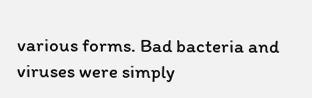various forms. Bad bacteria and viruses were simply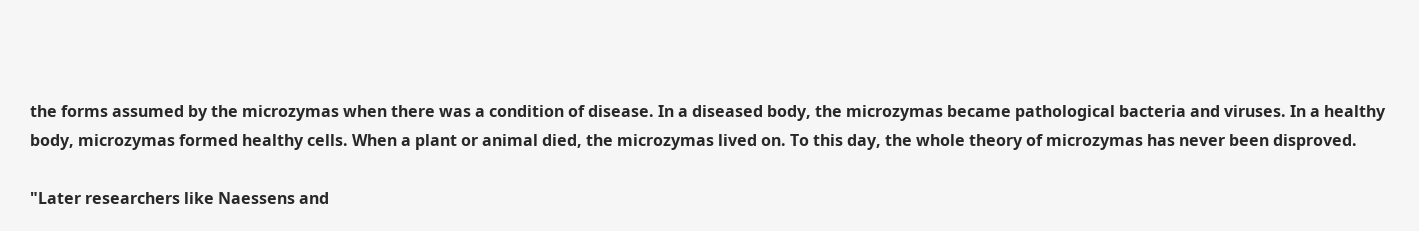the forms assumed by the microzymas when there was a condition of disease. In a diseased body, the microzymas became pathological bacteria and viruses. In a healthy body, microzymas formed healthy cells. When a plant or animal died, the microzymas lived on. To this day, the whole theory of microzymas has never been disproved.

"Later researchers like Naessens and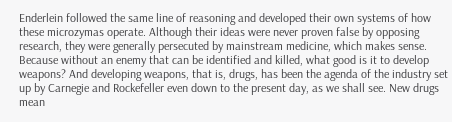Enderlein followed the same line of reasoning and developed their own systems of how these microzymas operate. Although their ideas were never proven false by opposing research, they were generally persecuted by mainstream medicine, which makes sense. Because without an enemy that can be identified and killed, what good is it to develop weapons? And developing weapons, that is, drugs, has been the agenda of the industry set up by Carnegie and Rockefeller even down to the present day, as we shall see. New drugs mean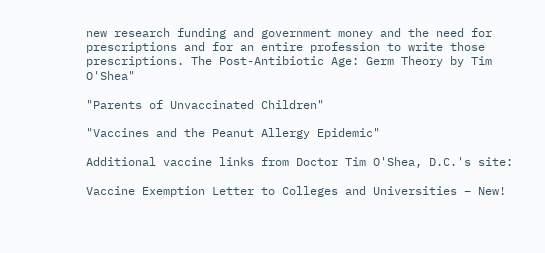new research funding and government money and the need for prescriptions and for an entire profession to write those prescriptions. The Post-Antibiotic Age: Germ Theory by Tim O'Shea"

"Parents of Unvaccinated Children"

"Vaccines and the Peanut Allergy Epidemic"

Additional vaccine links from Doctor Tim O'Shea, D.C.'s site:

Vaccine Exemption Letter to Colleges and Universities – New!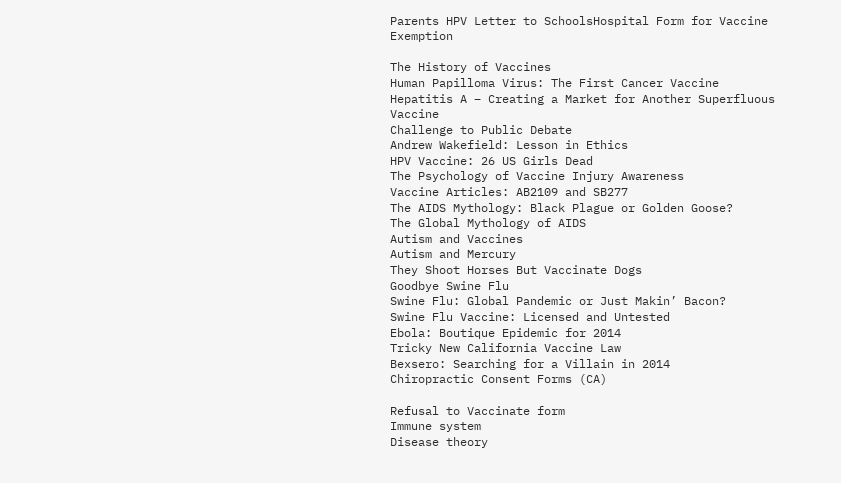Parents HPV Letter to SchoolsHospital Form for Vaccine Exemption

The History of Vaccines
Human Papilloma Virus: The First Cancer Vaccine
Hepatitis A – Creating a Market for Another Superfluous Vaccine
Challenge to Public Debate
Andrew Wakefield: Lesson in Ethics
HPV Vaccine: 26 US Girls Dead
The Psychology of Vaccine Injury Awareness
Vaccine Articles: AB2109 and SB277
The AIDS Mythology: Black Plague or Golden Goose?
The Global Mythology of AIDS
Autism and Vaccines
Autism and Mercury
They Shoot Horses But Vaccinate Dogs
Goodbye Swine Flu
Swine Flu: Global Pandemic or Just Makin’ Bacon?
Swine Flu Vaccine: Licensed and Untested
Ebola: Boutique Epidemic for 2014
Tricky New California Vaccine Law
Bexsero: Searching for a Villain in 2014
Chiropractic Consent Forms (CA)

Refusal to Vaccinate form
Immune system
Disease theory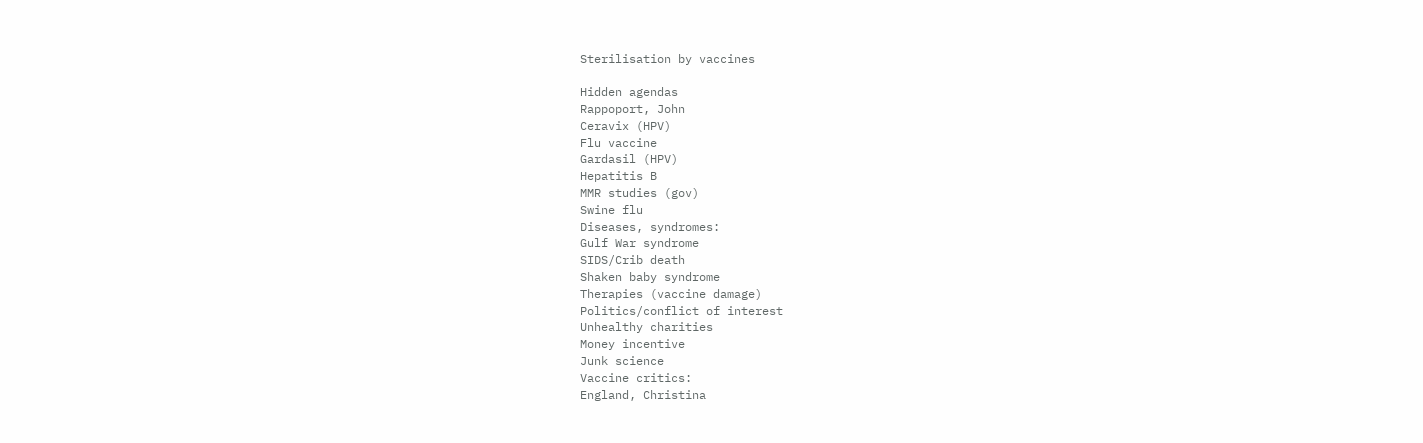Sterilisation by vaccines

Hidden agendas
Rappoport, John
Ceravix (HPV)
Flu vaccine
Gardasil (HPV)
Hepatitis B
MMR studies (gov)
Swine flu
Diseases, syndromes:
Gulf War syndrome
SIDS/Crib death
Shaken baby syndrome
Therapies (vaccine damage)
Politics/conflict of interest
Unhealthy charities
Money incentive
Junk science
Vaccine critics:
England, Christina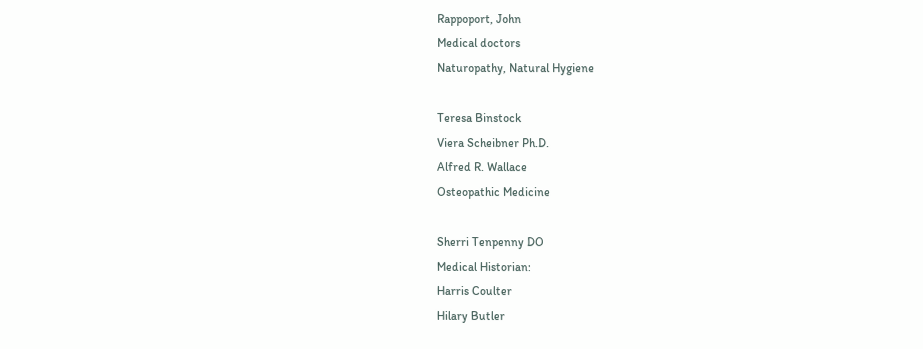Rappoport, John
Medical doctors
Naturopathy, Natural Hygiene

Teresa Binstock
Viera Scheibner Ph.D.
Alfred R. Wallace
Osteopathic Medicine

Sherri Tenpenny DO
Medical Historian:
Harris Coulter
Hilary Butler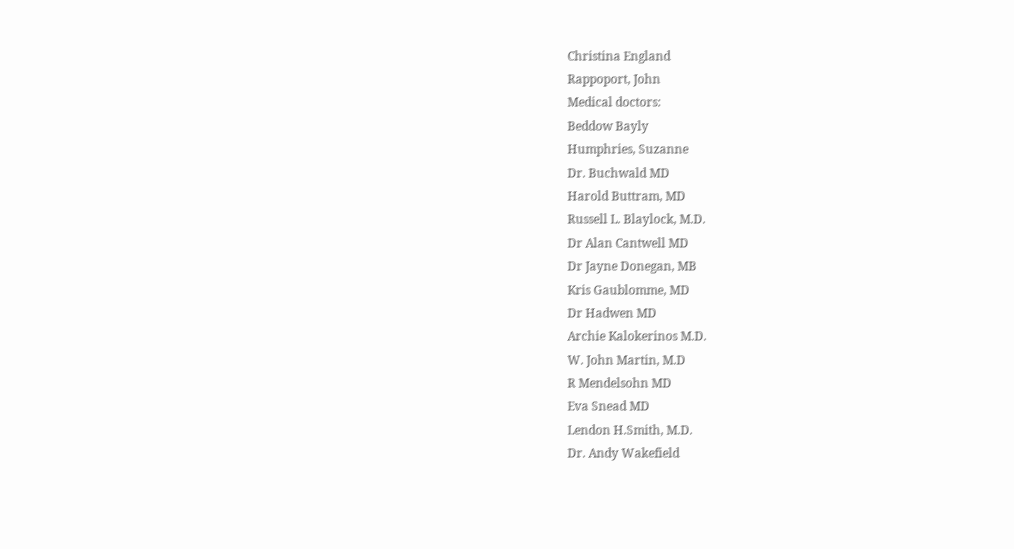Christina England
Rappoport, John
Medical doctors:
Beddow Bayly
Humphries, Suzanne
Dr. Buchwald MD
Harold Buttram, MD
Russell L. Blaylock, M.D.
Dr Alan Cantwell MD
Dr Jayne Donegan, MB
Kris Gaublomme, MD
Dr Hadwen MD
Archie Kalokerinos M.D.
W. John Martin, M.D
R Mendelsohn MD
Eva Snead MD
Lendon H.Smith, M.D.
Dr. Andy Wakefield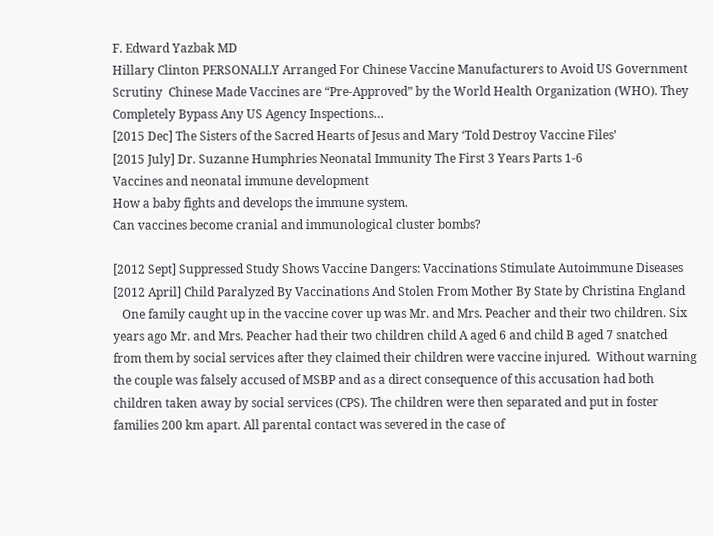F. Edward Yazbak MD
Hillary Clinton PERSONALLY Arranged For Chinese Vaccine Manufacturers to Avoid US Government Scrutiny  Chinese Made Vaccines are “Pre-Approved” by the World Health Organization (WHO). They Completely Bypass Any US Agency Inspections…
[2015 Dec] The Sisters of the Sacred Hearts of Jesus and Mary ‘Told Destroy Vaccine Files’
[2015 July] Dr. Suzanne Humphries Neonatal Immunity The First 3 Years Parts 1-6
Vaccines and neonatal immune development
How a baby fights and develops the immune system.
Can vaccines become cranial and immunological cluster bombs?

[2012 Sept] Suppressed Study Shows Vaccine Dangers: Vaccinations Stimulate Autoimmune Diseases [2012 April] Child Paralyzed By Vaccinations And Stolen From Mother By State by Christina England
   One family caught up in the vaccine cover up was Mr. and Mrs. Peacher and their two children. Six years ago Mr. and Mrs. Peacher had their two children child A aged 6 and child B aged 7 snatched from them by social services after they claimed their children were vaccine injured.  Without warning the couple was falsely accused of MSBP and as a direct consequence of this accusation had both children taken away by social services (CPS). The children were then separated and put in foster families 200 km apart. All parental contact was severed in the case of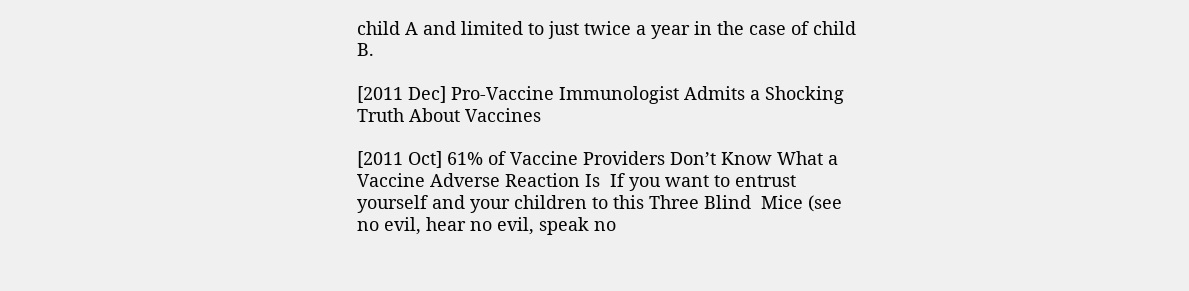child A and limited to just twice a year in the case of child B.

[2011 Dec] Pro-Vaccine Immunologist Admits a Shocking Truth About Vaccines

[2011 Oct] 61% of Vaccine Providers Don’t Know What a Vaccine Adverse Reaction Is  If you want to entrust yourself and your children to this Three Blind  Mice (see no evil, hear no evil, speak no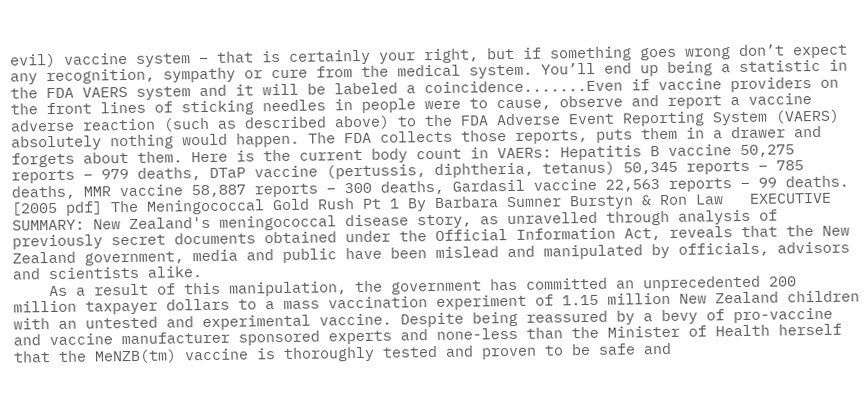evil) vaccine system – that is certainly your right, but if something goes wrong don’t expect any recognition, sympathy or cure from the medical system. You’ll end up being a statistic in the FDA VAERS system and it will be labeled a coincidence.......Even if vaccine providers on the front lines of sticking needles in people were to cause, observe and report a vaccine adverse reaction (such as described above) to the FDA Adverse Event Reporting System (VAERS) absolutely nothing would happen. The FDA collects those reports, puts them in a drawer and forgets about them. Here is the current body count in VAERs: Hepatitis B vaccine 50,275 reports – 979 deaths, DTaP vaccine (pertussis, diphtheria, tetanus) 50,345 reports – 785 deaths, MMR vaccine 58,887 reports – 300 deaths, Gardasil vaccine 22,563 reports – 99 deaths.
[2005 pdf] The Meningococcal Gold Rush Pt 1 By Barbara Sumner Burstyn & Ron Law   EXECUTIVE SUMMARY: New Zealand's meningococcal disease story, as unravelled through analysis of previously secret documents obtained under the Official Information Act, reveals that the New Zealand government, media and public have been mislead and manipulated by officials, advisors and scientists alike.
    As a result of this manipulation, the government has committed an unprecedented 200 million taxpayer dollars to a mass vaccination experiment of 1.15 million New Zealand children with an untested and experimental vaccine. Despite being reassured by a bevy of pro-vaccine and vaccine manufacturer sponsored experts and none-less than the Minister of Health herself that the MeNZB(tm) vaccine is thoroughly tested and proven to be safe and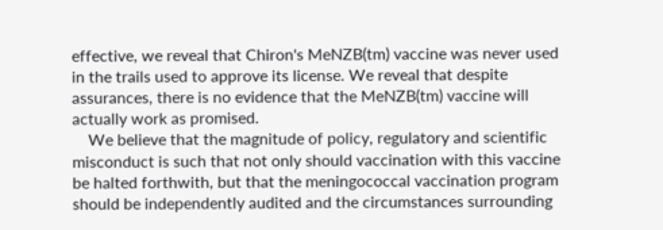effective, we reveal that Chiron's MeNZB(tm) vaccine was never used in the trails used to approve its license. We reveal that despite assurances, there is no evidence that the MeNZB(tm) vaccine will actually work as promised.
    We believe that the magnitude of policy, regulatory and scientific misconduct is such that not only should vaccination with this vaccine be halted forthwith, but that the meningococcal vaccination program should be independently audited and the circumstances surrounding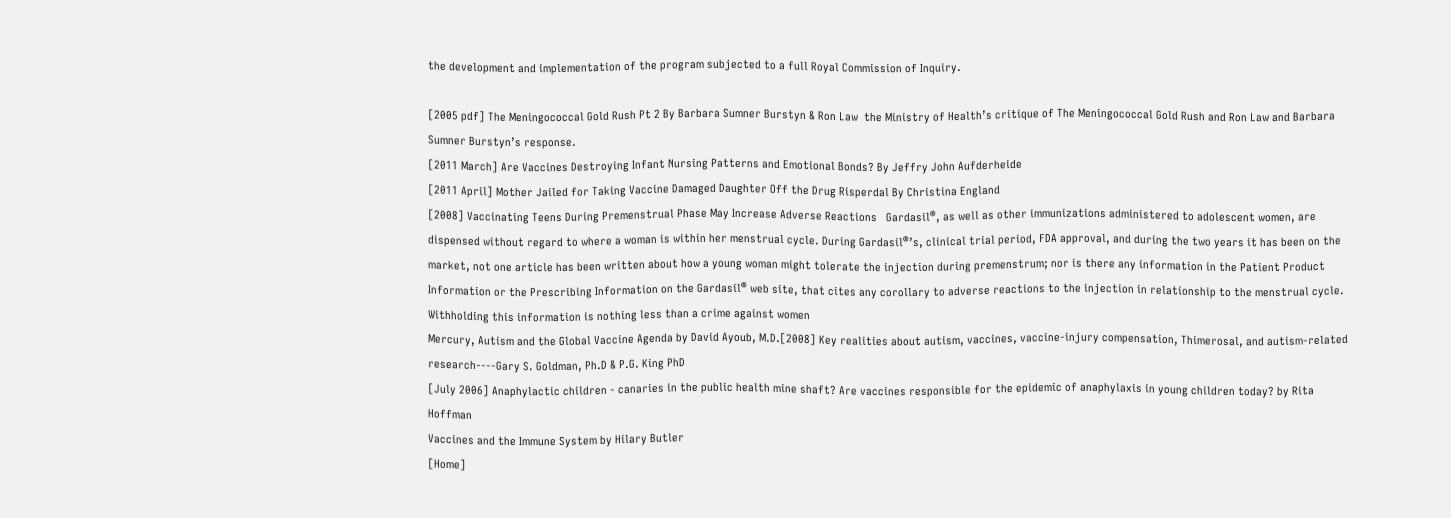the development and implementation of the program subjected to a full Royal Commission of Inquiry.

[2005 pdf] The Meningococcal Gold Rush Pt 2 By Barbara Sumner Burstyn & Ron Law  the Ministry of Health’s critique of The Meningococcal Gold Rush and Ron Law and Barbara Sumner Burstyn’s response.
[2011 March] Are Vaccines Destroying Infant Nursing Patterns and Emotional Bonds? By Jeffry John Aufderheide
[2011 April] Mother Jailed for Taking Vaccine Damaged Daughter Off the Drug Risperdal By Christina England
[2008] Vaccinating Teens During Premenstrual Phase May Increase Adverse Reactions   Gardasil®, as well as other immunizations administered to adolescent women, are dispensed without regard to where a woman is within her menstrual cycle. During Gardasil®’s, clinical trial period, FDA approval, and during the two years it has been on the market, not one article has been written about how a young woman might tolerate the injection during premenstrum; nor is there any information in the Patient Product Information or the Prescribing Information on the Gardasil® web site, that cites any corollary to adverse reactions to the injection in relationship to the menstrual cycle. Withholding this information is nothing less than a crime against women
Mercury, Autism and the Global Vaccine Agenda by David Ayoub, M.D.[2008] Key realities about autism, vaccines, vaccine-injury compensation, Thimerosal, and autism-related research----Gary S. Goldman, Ph.D & P.G. King PhD
[July 2006] Anaphylactic children - canaries in the public health mine shaft? Are vaccines responsible for the epidemic of anaphylaxis in young children today? by Rita Hoffman
Vaccines and the Immune System by Hilary Butler
[Home]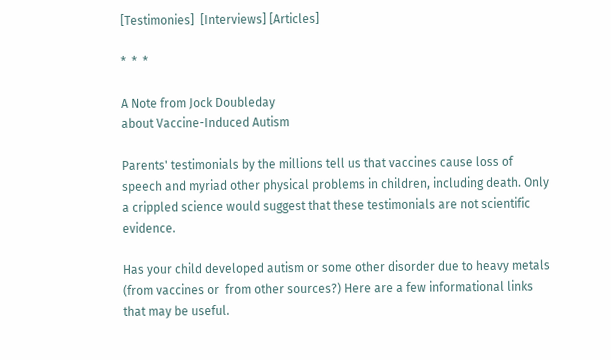[Testimonies]  [Interviews] [Articles]

*  *  *

A Note from Jock Doubleday
about Vaccine-Induced Autism

Parents' testimonials by the millions tell us that vaccines cause loss of speech and myriad other physical problems in children, including death. Only a crippled science would suggest that these testimonials are not scientific evidence.

Has your child developed autism or some other disorder due to heavy metals (from vaccines or  from other sources?) Here are a few informational links that may be useful.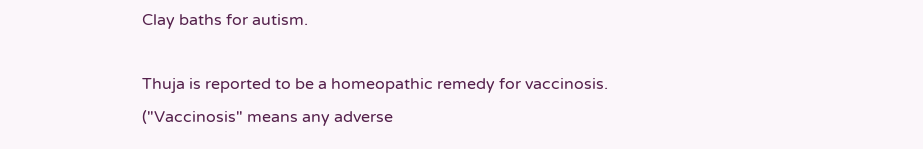Clay baths for autism.

Thuja is reported to be a homeopathic remedy for vaccinosis. ("Vaccinosis" means any adverse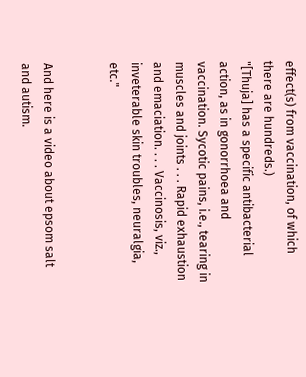effect(s) from vaccination, of which there are hundreds.)
"[Thuja] has a specific antibacterial action, as in gonorrhoea and vaccination. Sycotic pains, i.e., tearing in muscles and joints . . . Rapid exhaustion and emaciation. . . . Vaccinosis, viz., inveterable skin troubles, neuralgia, etc."


And here is a video about epsom salt and autism.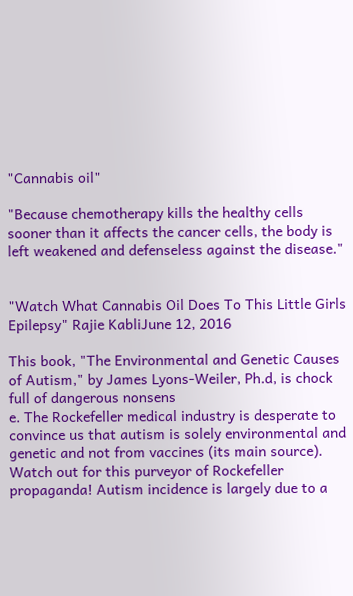"Cannabis oil"

"Because chemotherapy kills the healthy cells sooner than it affects the cancer cells, the body is left weakened and defenseless against the disease."


"Watch What Cannabis Oil Does To This Little Girls Epilepsy" Rajie KabliJune 12, 2016

This book, "The Environmental and Genetic Causes of Autism," by James Lyons-Weiler, Ph.d, is chock full of dangerous nonsens
e. The Rockefeller medical industry is desperate to convince us that autism is solely environmental and genetic and not from vaccines (its main source). Watch out for this purveyor of Rockefeller propaganda! Autism incidence is largely due to a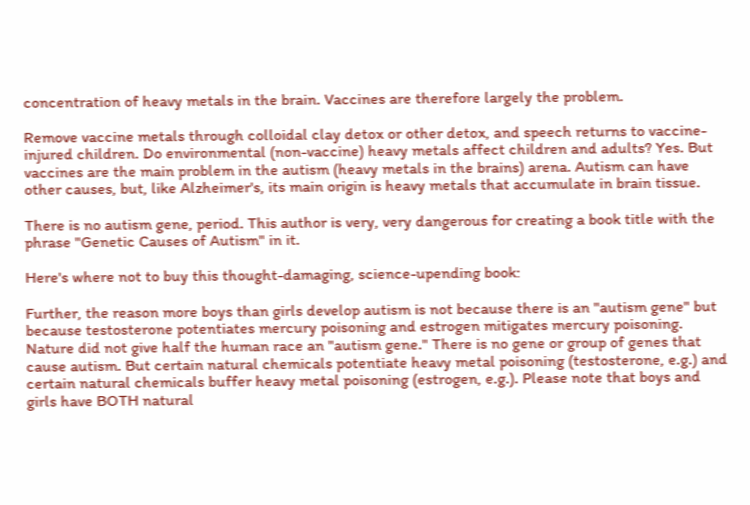concentration of heavy metals in the brain. Vaccines are therefore largely the problem.

Remove vaccine metals through colloidal clay detox or other detox, and speech returns to vaccine-injured children. Do environmental (non-vaccine) heavy metals affect children and adults? Yes. But vaccines are the main problem in the autism (heavy metals in the brains) arena. Autism can have other causes, but, like Alzheimer's, its main origin is heavy metals that accumulate in brain tissue.

There is no autism gene, period. This author is very, very dangerous for creating a book title with the phrase "Genetic Causes of Autism" in it.

Here's where not to buy this thought-damaging, science-upending book:

Further, the reason more boys than girls develop autism is not because there is an "autism gene" but because testosterone potentiates mercury poisoning and estrogen mitigates mercury poisoning. Nature did not give half the human race an "autism gene." There is no gene or group of genes that cause autism. But certain natural chemicals potentiate heavy metal poisoning (testosterone, e.g.) and certain natural chemicals buffer heavy metal poisoning (estrogen, e.g.). Please note that boys and girls have BOTH natural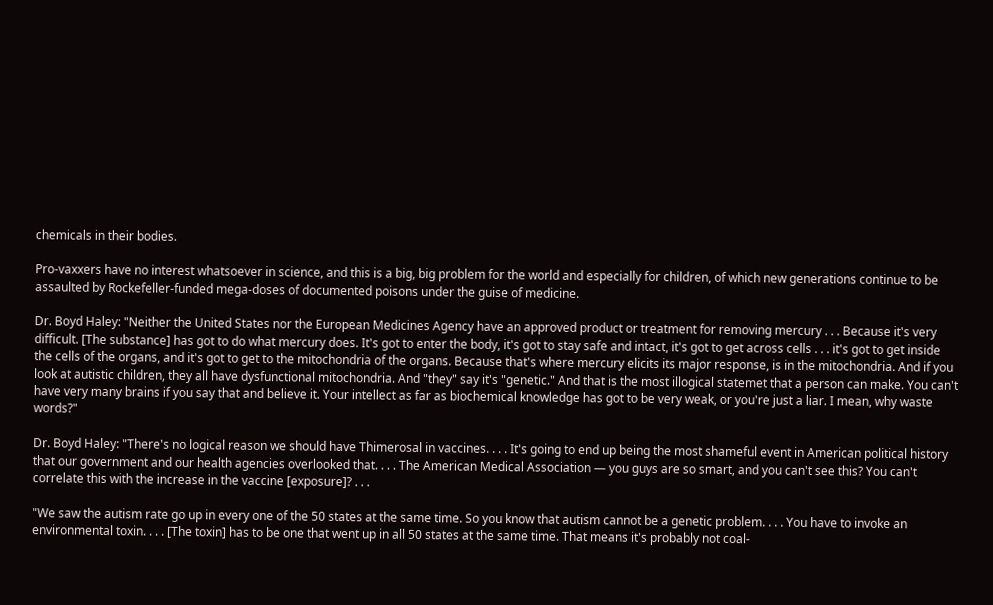chemicals in their bodies.

Pro-vaxxers have no interest whatsoever in science, and this is a big, big problem for the world and especially for children, of which new generations continue to be assaulted by Rockefeller-funded mega-doses of documented poisons under the guise of medicine.

Dr. Boyd Haley: "Neither the United States nor the European Medicines Agency have an approved product or treatment for removing mercury . . . Because it's very difficult. [The substance] has got to do what mercury does. It's got to enter the body, it's got to stay safe and intact, it's got to get across cells . . . it's got to get inside the cells of the organs, and it's got to get to the mitochondria of the organs. Because that's where mercury elicits its major response, is in the mitochondria. And if you look at autistic children, they all have dysfunctional mitochondria. And "they" say it's "genetic." And that is the most illogical statemet that a person can make. You can't have very many brains if you say that and believe it. Your intellect as far as biochemical knowledge has got to be very weak, or you're just a liar. I mean, why waste words?"

Dr. Boyd Haley: "There's no logical reason we should have Thimerosal in vaccines. . . . It's going to end up being the most shameful event in American political history that our government and our health agencies overlooked that. . . . The American Medical Association — you guys are so smart, and you can't see this? You can't correlate this with the increase in the vaccine [exposure]? . . .

"We saw the autism rate go up in every one of the 50 states at the same time. So you know that autism cannot be a genetic problem. . . . You have to invoke an environmental toxin. . . . [The toxin] has to be one that went up in all 50 states at the same time. That means it's probably not coal-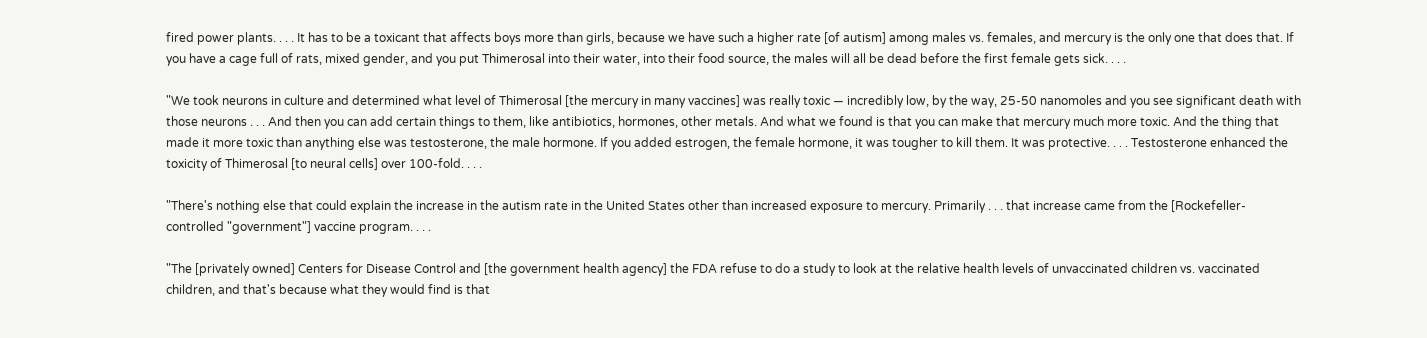fired power plants. . . . It has to be a toxicant that affects boys more than girls, because we have such a higher rate [of autism] among males vs. females, and mercury is the only one that does that. If you have a cage full of rats, mixed gender, and you put Thimerosal into their water, into their food source, the males will all be dead before the first female gets sick. . . .

"We took neurons in culture and determined what level of Thimerosal [the mercury in many vaccines] was really toxic — incredibly low, by the way, 25-50 nanomoles and you see significant death with those neurons . . . And then you can add certain things to them, like antibiotics, hormones, other metals. And what we found is that you can make that mercury much more toxic. And the thing that made it more toxic than anything else was testosterone, the male hormone. If you added estrogen, the female hormone, it was tougher to kill them. It was protective. . . . Testosterone enhanced the toxicity of Thimerosal [to neural cells] over 100-fold. . . .

"There's nothing else that could explain the increase in the autism rate in the United States other than increased exposure to mercury. Primarily . . . that increase came from the [Rockefeller-controlled "government"] vaccine program. . . .

"The [privately owned] Centers for Disease Control and [the government health agency] the FDA refuse to do a study to look at the relative health levels of unvaccinated children vs. vaccinated children, and that's because what they would find is that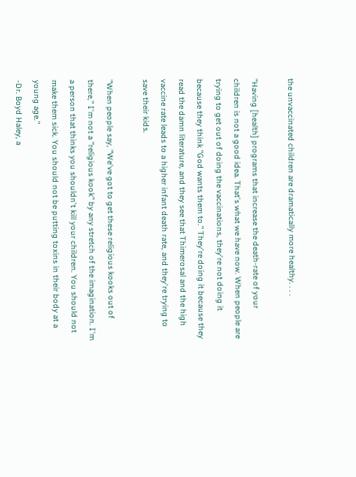the unvaccinated children are dramatically more healthy. . . .

"Having [health] programs that increase the death-rate of your children is not a good idea. That's what we have now. When people are trying to get out of doing the vaccinations, they're not doing it because they think "God wants them to." They're doing it because they read the damn literature, and they see that Thimerosal and the high vaccine rate leads to a higher infant death rate, and they're trying to save their kids.

"When people say, "We've got to get these religious kooks out of there," I'm not a "religious kook" by any stretch of the imagination. I'm a person that thinks you shouldn't kill your children. You should not make them sick. You should not be putting toxins in their body at a young age."
-Dr. Boyd Haley, a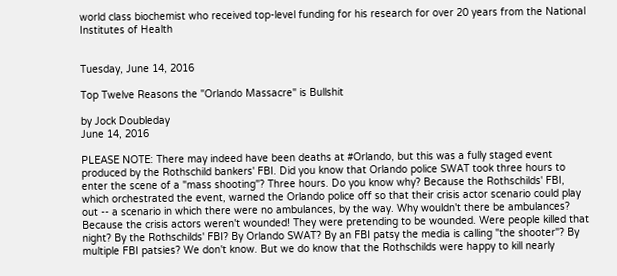world class biochemist who received top-level funding for his research for over 20 years from the National Institutes of Health


Tuesday, June 14, 2016

Top Twelve Reasons the "Orlando Massacre" is Bullshit

by Jock Doubleday
June 14, 2016

PLEASE NOTE: There may indeed have been deaths at #Orlando, but this was a fully staged event produced by the Rothschild bankers' FBI. Did you know that Orlando police SWAT took three hours to enter the scene of a "mass shooting"? Three hours. Do you know why? Because the Rothschilds' FBI, which orchestrated the event, warned the Orlando police off so that their crisis actor scenario could play out -- a scenario in which there were no ambulances, by the way. Why wouldn't there be ambulances? Because the crisis actors weren't wounded! They were pretending to be wounded. Were people killed that night? By the Rothschilds' FBI? By Orlando SWAT? By an FBI patsy the media is calling "the shooter"? By multiple FBI patsies? We don't know. But we do know that the Rothschilds were happy to kill nearly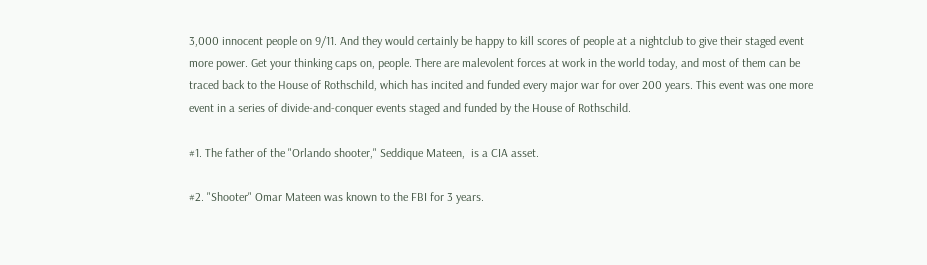3,000 innocent people on 9/11. And they would certainly be happy to kill scores of people at a nightclub to give their staged event more power. Get your thinking caps on, people. There are malevolent forces at work in the world today, and most of them can be traced back to the House of Rothschild, which has incited and funded every major war for over 200 years. This event was one more event in a series of divide-and-conquer events staged and funded by the House of Rothschild.

#1. The father of the "Orlando shooter," Seddique Mateen,  is a CIA asset.

#2. "Shooter" Omar Mateen was known to the FBI for 3 years.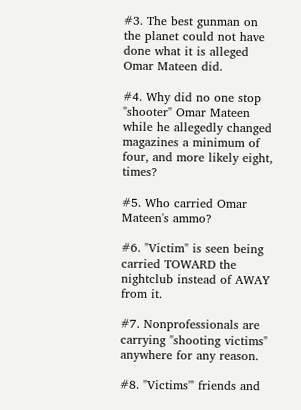#3. The best gunman on the planet could not have done what it is alleged Omar Mateen did.

#4. Why did no one stop "shooter" Omar Mateen while he allegedly changed magazines a minimum of four, and more likely eight, times?

#5. Who carried Omar Mateen's ammo?

#6. "Victim" is seen being carried TOWARD the nightclub instead of AWAY from it.

#7. Nonprofessionals are carrying "shooting victims" anywhere for any reason.

#8. "Victims'" friends and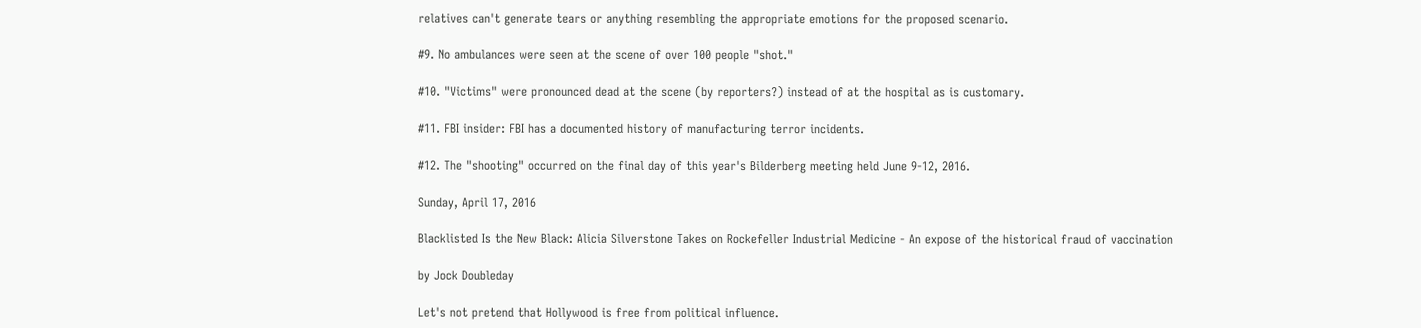relatives can't generate tears or anything resembling the appropriate emotions for the proposed scenario.

#9. No ambulances were seen at the scene of over 100 people "shot."

#10. "Victims" were pronounced dead at the scene (by reporters?) instead of at the hospital as is customary.

#11. FBI insider: FBI has a documented history of manufacturing terror incidents.

#12. The "shooting" occurred on the final day of this year's Bilderberg meeting held June 9-12, 2016.

Sunday, April 17, 2016

Blacklisted Is the New Black: Alicia Silverstone Takes on Rockefeller Industrial Medicine - An expose of the historical fraud of vaccination

by Jock Doubleday

Let's not pretend that Hollywood is free from political influence.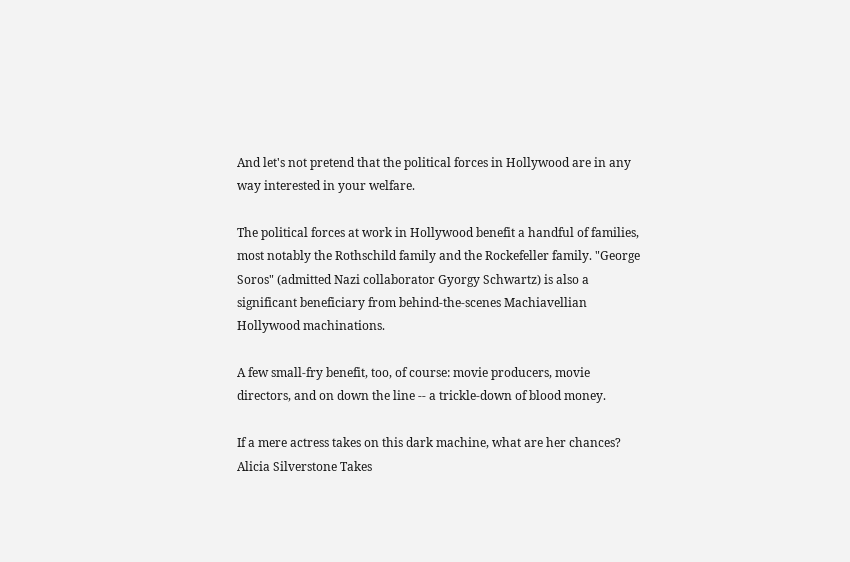And let's not pretend that the political forces in Hollywood are in any way interested in your welfare.

The political forces at work in Hollywood benefit a handful of families, most notably the Rothschild family and the Rockefeller family. "George Soros" (admitted Nazi collaborator Gyorgy Schwartz) is also a significant beneficiary from behind-the-scenes Machiavellian Hollywood machinations.

A few small-fry benefit, too, of course: movie producers, movie directors, and on down the line -- a trickle-down of blood money.

If a mere actress takes on this dark machine, what are her chances?
Alicia Silverstone Takes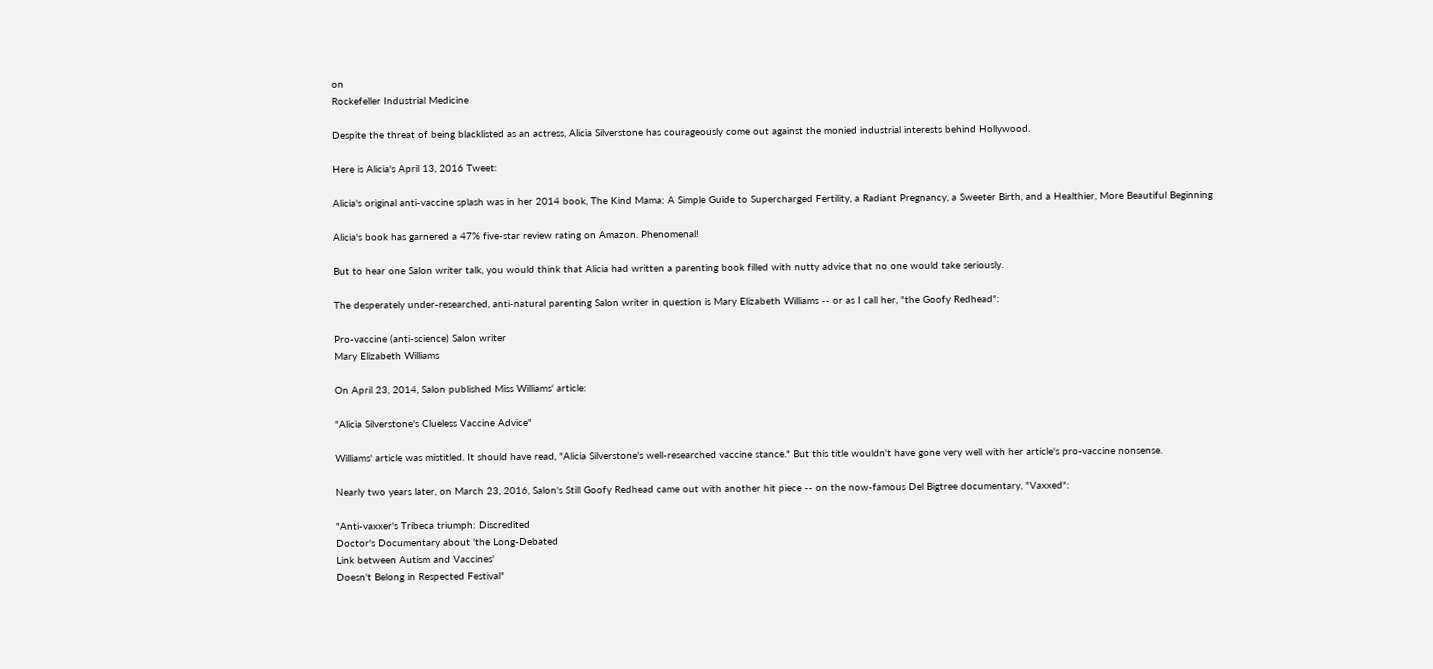on
Rockefeller Industrial Medicine

Despite the threat of being blacklisted as an actress, Alicia Silverstone has courageously come out against the monied industrial interests behind Hollywood.

Here is Alicia's April 13, 2016 Tweet:

Alicia's original anti-vaccine splash was in her 2014 book, The Kind Mama: A Simple Guide to Supercharged Fertility, a Radiant Pregnancy, a Sweeter Birth, and a Healthier, More Beautiful Beginning

Alicia's book has garnered a 47% five-star review rating on Amazon. Phenomenal!

But to hear one Salon writer talk, you would think that Alicia had written a parenting book filled with nutty advice that no one would take seriously.

The desperately under-researched, anti-natural parenting Salon writer in question is Mary Elizabeth Williams -- or as I call her, "the Goofy Redhead":

Pro-vaccine (anti-science) Salon writer
Mary Elizabeth Williams

On April 23, 2014, Salon published Miss Williams' article:

"Alicia Silverstone's Clueless Vaccine Advice"

Williams' article was mistitled. It should have read, "Alicia Silverstone's well-researched vaccine stance." But this title wouldn't have gone very well with her article's pro-vaccine nonsense.

Nearly two years later, on March 23, 2016, Salon's Still Goofy Redhead came out with another hit piece -- on the now-famous Del Bigtree documentary, "Vaxxed":

"Anti-vaxxer's Tribeca triumph: Discredited
Doctor's Documentary about 'the Long-Debated
Link between Autism and Vaccines'
Doesn't Belong in Respected Festival"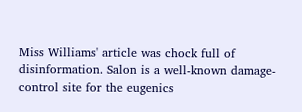Miss Williams' article was chock full of disinformation. Salon is a well-known damage-control site for the eugenics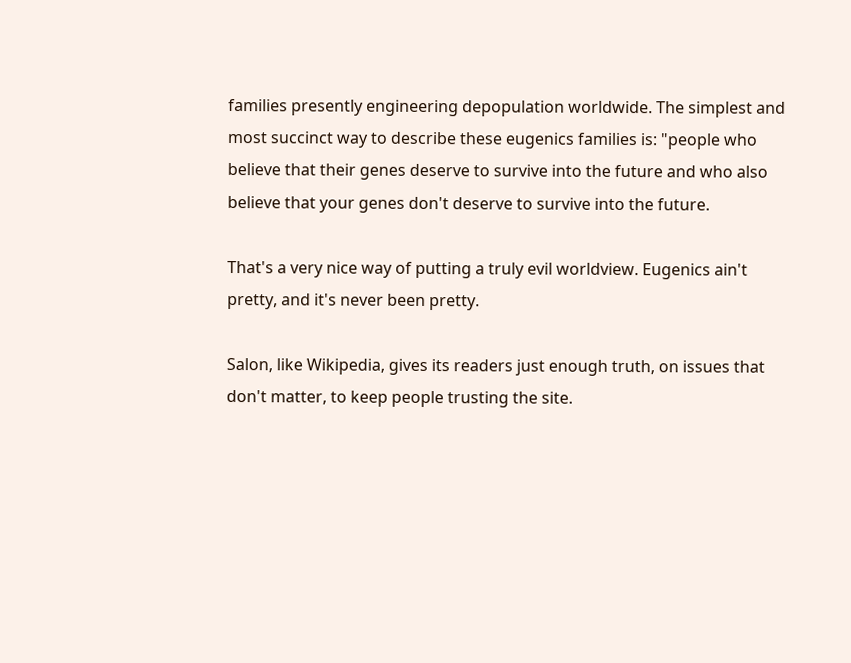families presently engineering depopulation worldwide. The simplest and most succinct way to describe these eugenics families is: "people who believe that their genes deserve to survive into the future and who also believe that your genes don't deserve to survive into the future.

That's a very nice way of putting a truly evil worldview. Eugenics ain't pretty, and it's never been pretty.

Salon, like Wikipedia, gives its readers just enough truth, on issues that don't matter, to keep people trusting the site.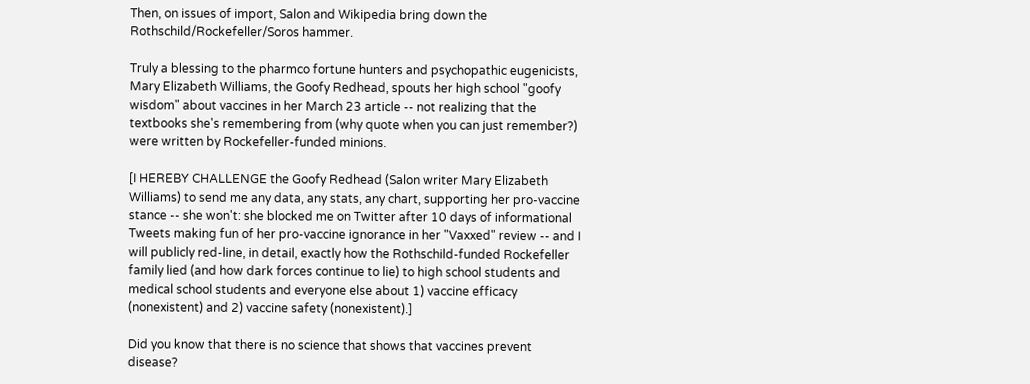Then, on issues of import, Salon and Wikipedia bring down the Rothschild/Rockefeller/Soros hammer.

Truly a blessing to the pharmco fortune hunters and psychopathic eugenicists, Mary Elizabeth Williams, the Goofy Redhead, spouts her high school "goofy wisdom" about vaccines in her March 23 article -- not realizing that the textbooks she's remembering from (why quote when you can just remember?) were written by Rockefeller-funded minions.

[I HEREBY CHALLENGE the Goofy Redhead (Salon writer Mary Elizabeth Williams) to send me any data, any stats, any chart, supporting her pro-vaccine stance -- she won't: she blocked me on Twitter after 10 days of informational Tweets making fun of her pro-vaccine ignorance in her "Vaxxed" review -- and I will publicly red-line, in detail, exactly how the Rothschild-funded Rockefeller family lied (and how dark forces continue to lie) to high school students and medical school students and everyone else about 1) vaccine efficacy (nonexistent) and 2) vaccine safety (nonexistent).]

Did you know that there is no science that shows that vaccines prevent disease?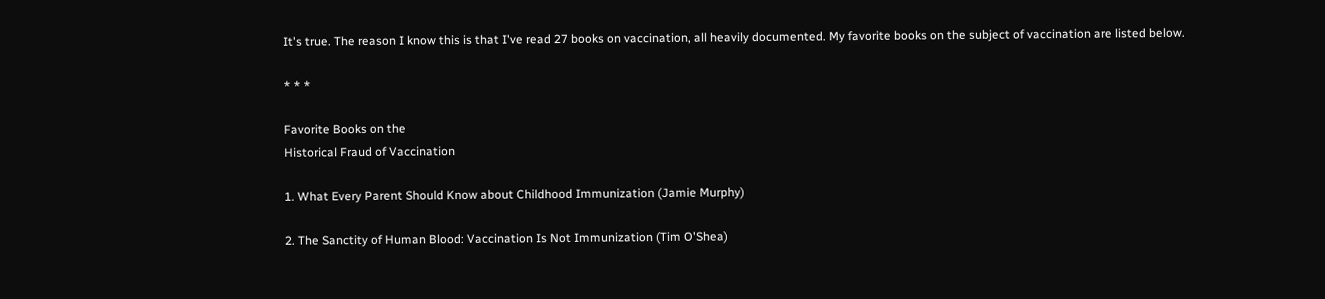It's true. The reason I know this is that I've read 27 books on vaccination, all heavily documented. My favorite books on the subject of vaccination are listed below.

* * *

Favorite Books on the
Historical Fraud of Vaccination

1. What Every Parent Should Know about Childhood Immunization (Jamie Murphy)

2. The Sanctity of Human Blood: Vaccination Is Not Immunization (Tim O'Shea)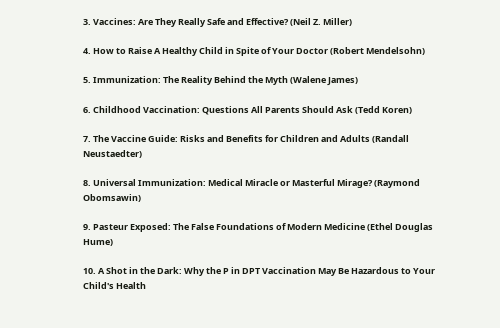3. Vaccines: Are They Really Safe and Effective? (Neil Z. Miller)

4. How to Raise A Healthy Child in Spite of Your Doctor (Robert Mendelsohn)

5. Immunization: The Reality Behind the Myth (Walene James)

6. Childhood Vaccination: Questions All Parents Should Ask (Tedd Koren)

7. The Vaccine Guide: Risks and Benefits for Children and Adults (Randall Neustaedter)

8. Universal Immunization: Medical Miracle or Masterful Mirage? (Raymond Obomsawin)

9. Pasteur Exposed: The False Foundations of Modern Medicine (Ethel Douglas Hume)

10. A Shot in the Dark: Why the P in DPT Vaccination May Be Hazardous to Your Child's Health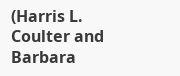(Harris L. Coulter and Barbara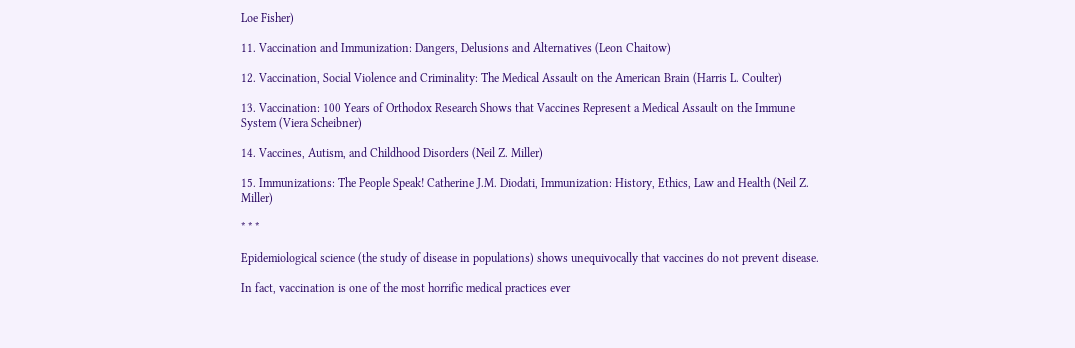Loe Fisher)

11. Vaccination and Immunization: Dangers, Delusions and Alternatives (Leon Chaitow)

12. Vaccination, Social Violence and Criminality: The Medical Assault on the American Brain (Harris L. Coulter)

13. Vaccination: 100 Years of Orthodox Research Shows that Vaccines Represent a Medical Assault on the Immune System (Viera Scheibner)

14. Vaccines, Autism, and Childhood Disorders (Neil Z. Miller)

15. Immunizations: The People Speak! Catherine J.M. Diodati, Immunization: History, Ethics, Law and Health (Neil Z. Miller)

* * *

Epidemiological science (the study of disease in populations) shows unequivocally that vaccines do not prevent disease.

In fact, vaccination is one of the most horrific medical practices ever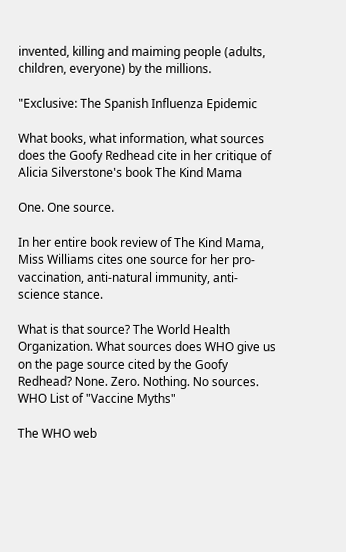invented, killing and maiming people (adults, children, everyone) by the millions.

"Exclusive: The Spanish Influenza Epidemic

What books, what information, what sources does the Goofy Redhead cite in her critique of Alicia Silverstone's book The Kind Mama

One. One source.

In her entire book review of The Kind Mama, Miss Williams cites one source for her pro-vaccination, anti-natural immunity, anti-science stance.

What is that source? The World Health Organization. What sources does WHO give us on the page source cited by the Goofy Redhead? None. Zero. Nothing. No sources.
WHO List of "Vaccine Myths"

The WHO web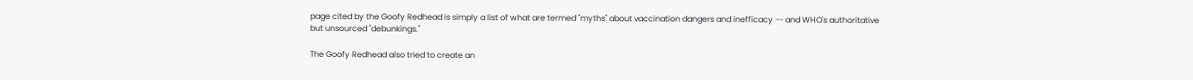page cited by the Goofy Redhead is simply a list of what are termed "myths" about vaccination dangers and inefficacy -- and WHO's authoritative but unsourced "debunkings."

The Goofy Redhead also tried to create an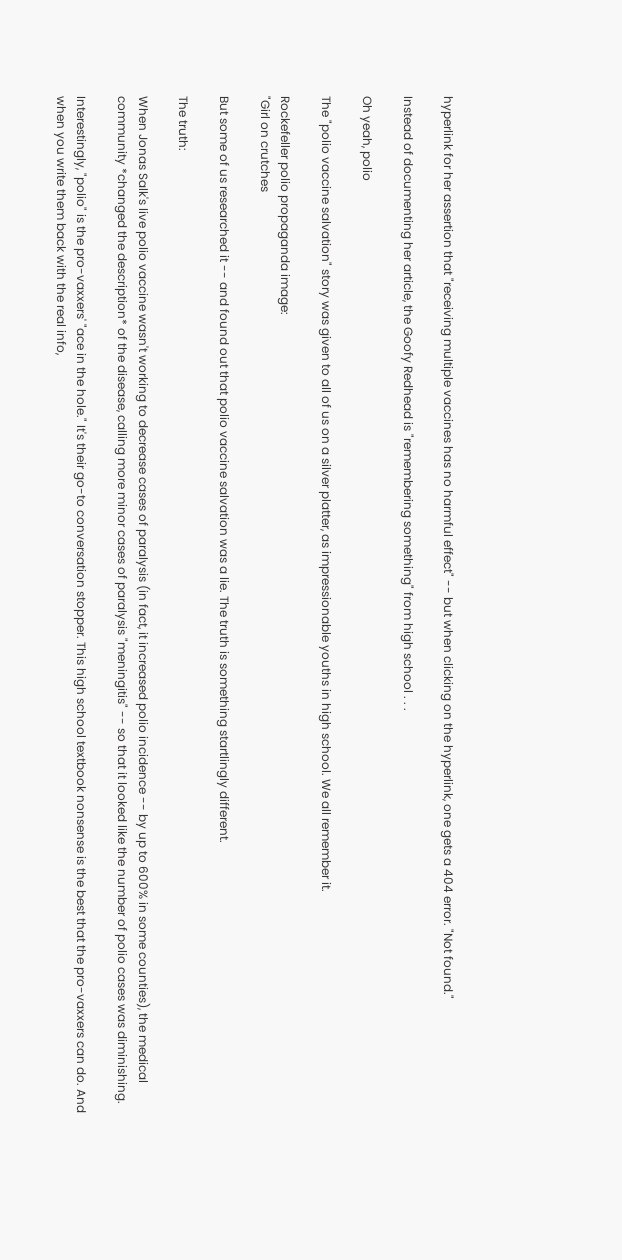hyperlink for her assertion that "receiving multiple vaccines has no harmful effect" -- but when clicking on the hyperlink, one gets a 404 error. "Not found."

Instead of documenting her article, the Goofy Redhead is "remembering something" from high school . . .

Oh yeah, polio

The "polio vaccine salvation" story was given to all of us on a silver platter, as impressionable youths in high school. We all remember it.

Rockefeller polio propaganda image:
"Girl on crutches

But some of us researched it -- and found out that polio vaccine salvation was a lie. The truth is something startlingly different.

The truth:

When Jonas Salk's live polio vaccine wasn't working to decrease cases of paralysis (in fact, it increased polio incidence -- by up to 600% in some counties), the medical community *changed the description* of the disease, calling more minor cases of paralysis "meningitis" -- so that it looked like the number of polio cases was diminishing.

Interestingly, "polio" is the pro-vaxxers' "ace in the hole." It's their go-to conversation stopper. This high school textbook nonsense is the best that the pro-vaxxers can do. And when you write them back with the real info,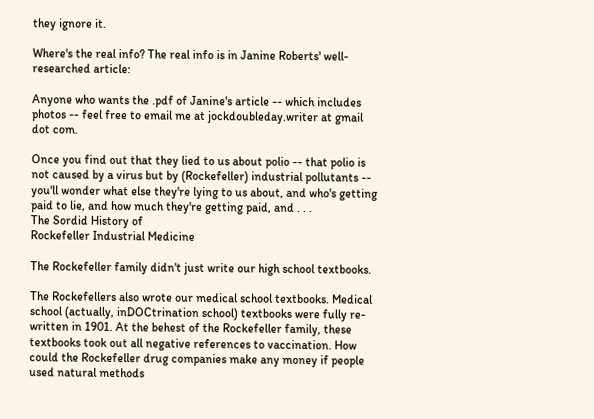they ignore it.

Where's the real info? The real info is in Janine Roberts' well-researched article:

Anyone who wants the .pdf of Janine's article -- which includes photos -- feel free to email me at jockdoubleday.writer at gmail dot com.

Once you find out that they lied to us about polio -- that polio is not caused by a virus but by (Rockefeller) industrial pollutants -- you'll wonder what else they're lying to us about, and who's getting paid to lie, and how much they're getting paid, and . . .
The Sordid History of
Rockefeller Industrial Medicine

The Rockefeller family didn't just write our high school textbooks.

The Rockefellers also wrote our medical school textbooks. Medical school (actually, inDOCtrination school) textbooks were fully re-written in 1901. At the behest of the Rockefeller family, these textbooks took out all negative references to vaccination. How could the Rockefeller drug companies make any money if people used natural methods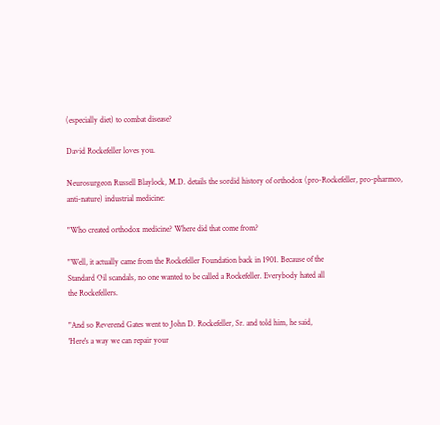(especially diet) to combat disease?

David Rockefeller loves you.

Neurosurgeon Russell Blaylock, M.D. details the sordid history of orthodox (pro-Rockefeller, pro-pharmco, anti-nature) industrial medicine:

"Who created orthodox medicine? Where did that come from?

"Well, it actually came from the Rockefeller Foundation back in 1901. Because of the
Standard Oil scandals, no one wanted to be called a Rockefeller. Everybody hated all
the Rockefellers.

"And so Reverend Gates went to John D. Rockefeller, Sr. and told him, he said,
'Here's a way we can repair your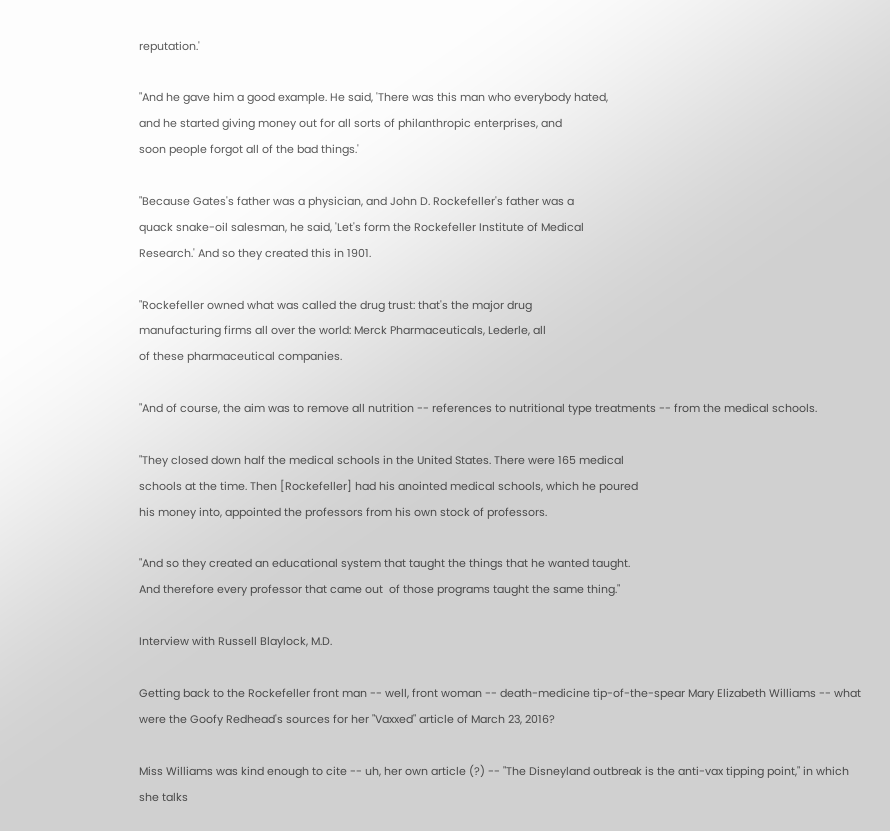reputation.'

"And he gave him a good example. He said, 'There was this man who everybody hated,
and he started giving money out for all sorts of philanthropic enterprises, and
soon people forgot all of the bad things.'

"Because Gates's father was a physician, and John D. Rockefeller's father was a
quack snake-oil salesman, he said, 'Let's form the Rockefeller Institute of Medical
Research.' And so they created this in 1901.

"Rockefeller owned what was called the drug trust: that's the major drug
manufacturing firms all over the world: Merck Pharmaceuticals, Lederle, all
of these pharmaceutical companies.

"And of course, the aim was to remove all nutrition -- references to nutritional type treatments -- from the medical schools.

"They closed down half the medical schools in the United States. There were 165 medical
schools at the time. Then [Rockefeller] had his anointed medical schools, which he poured
his money into, appointed the professors from his own stock of professors.

"And so they created an educational system that taught the things that he wanted taught.
And therefore every professor that came out  of those programs taught the same thing."

Interview with Russell Blaylock, M.D.

Getting back to the Rockefeller front man -- well, front woman -- death-medicine tip-of-the-spear Mary Elizabeth Williams -- what were the Goofy Redhead's sources for her "Vaxxed" article of March 23, 2016?

Miss Williams was kind enough to cite -- uh, her own article (?) -- "The Disneyland outbreak is the anti-vax tipping point," in which she talks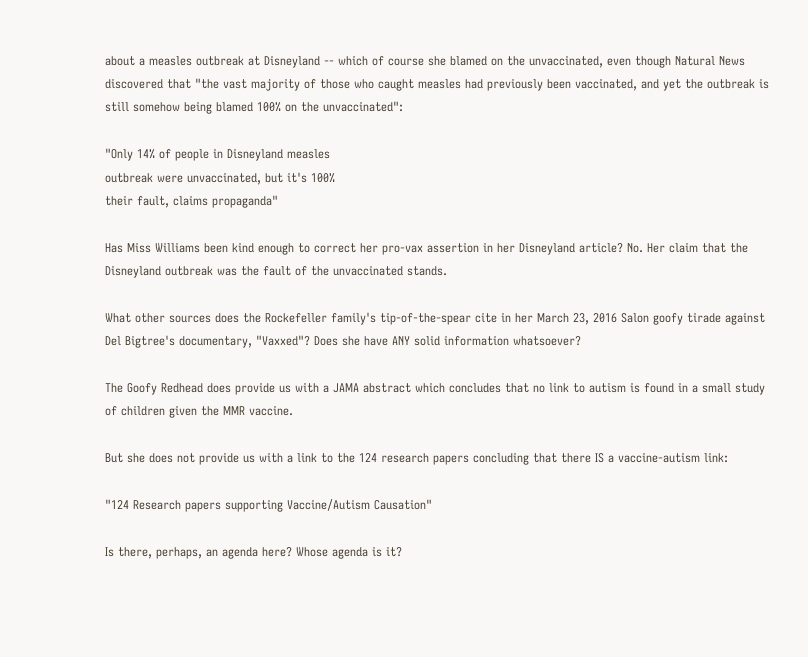about a measles outbreak at Disneyland -- which of course she blamed on the unvaccinated, even though Natural News discovered that "the vast majority of those who caught measles had previously been vaccinated, and yet the outbreak is still somehow being blamed 100% on the unvaccinated":

"Only 14% of people in Disneyland measles
outbreak were unvaccinated, but it's 100%
their fault, claims propaganda"

Has Miss Williams been kind enough to correct her pro-vax assertion in her Disneyland article? No. Her claim that the Disneyland outbreak was the fault of the unvaccinated stands.

What other sources does the Rockefeller family's tip-of-the-spear cite in her March 23, 2016 Salon goofy tirade against Del Bigtree's documentary, "Vaxxed"? Does she have ANY solid information whatsoever?

The Goofy Redhead does provide us with a JAMA abstract which concludes that no link to autism is found in a small study of children given the MMR vaccine.

But she does not provide us with a link to the 124 research papers concluding that there IS a vaccine-autism link:

"124 Research papers supporting Vaccine/Autism Causation"

Is there, perhaps, an agenda here? Whose agenda is it?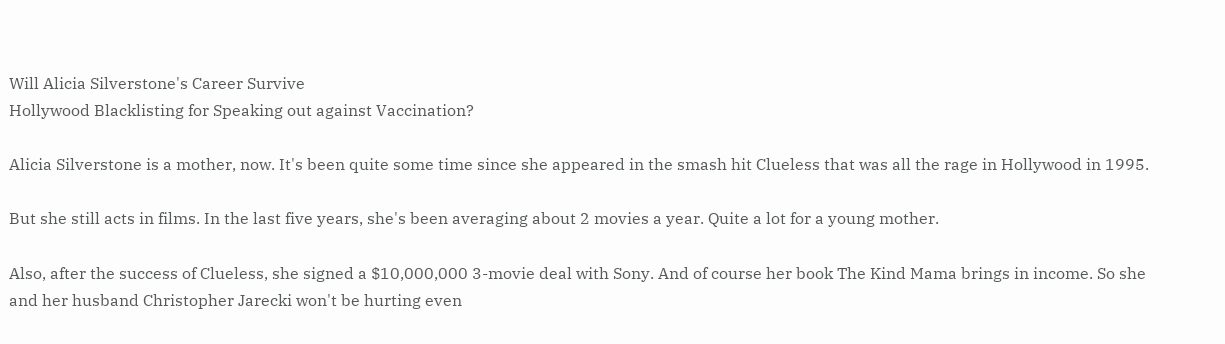Will Alicia Silverstone's Career Survive
Hollywood Blacklisting for Speaking out against Vaccination?

Alicia Silverstone is a mother, now. It's been quite some time since she appeared in the smash hit Clueless that was all the rage in Hollywood in 1995.

But she still acts in films. In the last five years, she's been averaging about 2 movies a year. Quite a lot for a young mother.

Also, after the success of Clueless, she signed a $10,000,000 3-movie deal with Sony. And of course her book The Kind Mama brings in income. So she and her husband Christopher Jarecki won't be hurting even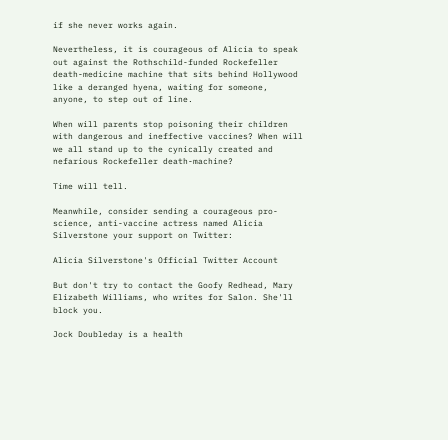if she never works again.

Nevertheless, it is courageous of Alicia to speak out against the Rothschild-funded Rockefeller death-medicine machine that sits behind Hollywood like a deranged hyena, waiting for someone, anyone, to step out of line.

When will parents stop poisoning their children with dangerous and ineffective vaccines? When will we all stand up to the cynically created and nefarious Rockefeller death-machine?

Time will tell.

Meanwhile, consider sending a courageous pro-science, anti-vaccine actress named Alicia Silverstone your support on Twitter:

Alicia Silverstone's Official Twitter Account

But don't try to contact the Goofy Redhead, Mary Elizabeth Williams, who writes for Salon. She'll block you.

Jock Doubleday is a health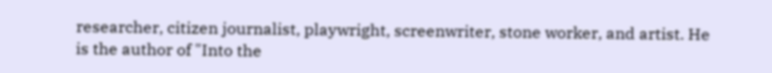researcher, citizen journalist, playwright, screenwriter, stone worker, and artist. He is the author of "Into the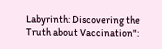Labyrinth: Discovering the Truth about Vaccination":